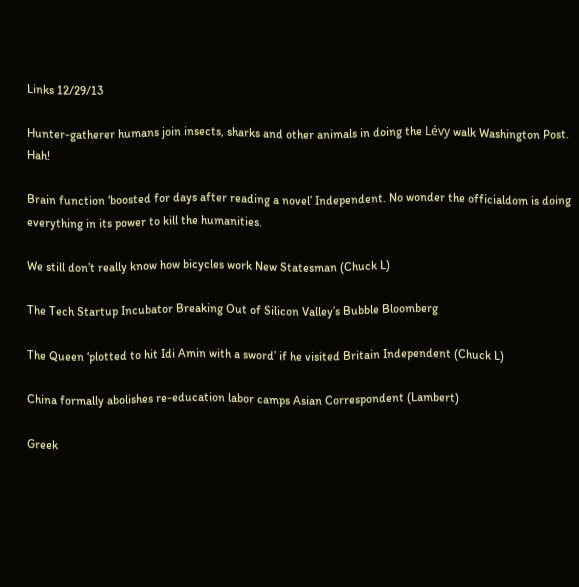Links 12/29/13

Hunter-gatherer humans join insects, sharks and other animals in doing the Lévy walk Washington Post. Hah!

Brain function ‘boosted for days after reading a novel’ Independent. No wonder the officialdom is doing everything in its power to kill the humanities.

We still don’t really know how bicycles work New Statesman (Chuck L)

The Tech Startup Incubator Breaking Out of Silicon Valley’s Bubble Bloomberg

The Queen ‘plotted to hit Idi Amin with a sword’ if he visited Britain Independent (Chuck L)

China formally abolishes re-education labor camps Asian Correspondent (Lambert)

Greek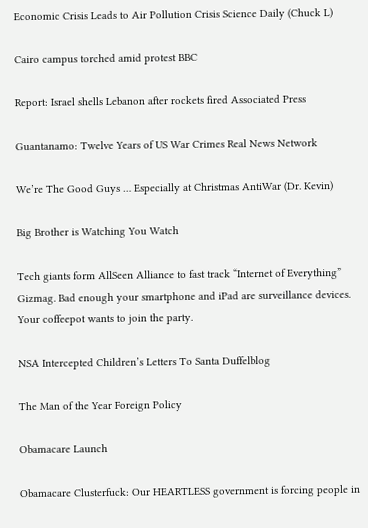Economic Crisis Leads to Air Pollution Crisis Science Daily (Chuck L)

Cairo campus torched amid protest BBC

Report: Israel shells Lebanon after rockets fired Associated Press

Guantanamo: Twelve Years of US War Crimes Real News Network

We’re The Good Guys … Especially at Christmas AntiWar (Dr. Kevin)

Big Brother is Watching You Watch

Tech giants form AllSeen Alliance to fast track “Internet of Everything” Gizmag. Bad enough your smartphone and iPad are surveillance devices. Your coffeepot wants to join the party.

NSA Intercepted Children’s Letters To Santa Duffelblog

The Man of the Year Foreign Policy

Obamacare Launch

Obamacare Clusterfuck: Our HEARTLESS government is forcing people in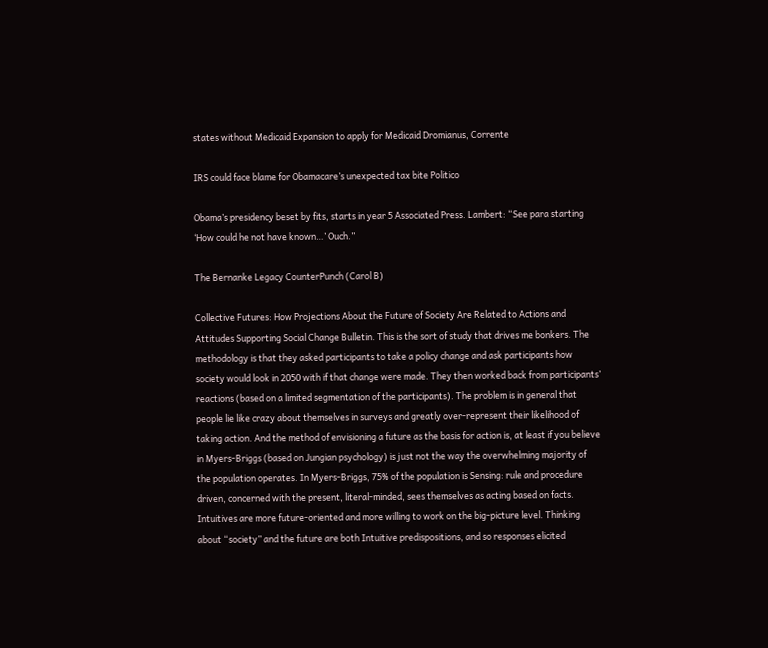states without Medicaid Expansion to apply for Medicaid Dromianus, Corrente

IRS could face blame for Obamacare’s unexpected tax bite Politico

Obama’s presidency beset by fits, starts in year 5 Associated Press. Lambert: “See para starting ‘How could he not have known…’ Ouch.”

The Bernanke Legacy CounterPunch (Carol B)

Collective Futures: How Projections About the Future of Society Are Related to Actions and Attitudes Supporting Social Change Bulletin. This is the sort of study that drives me bonkers. The methodology is that they asked participants to take a policy change and ask participants how society would look in 2050 with if that change were made. They then worked back from participants’ reactions (based on a limited segmentation of the participants). The problem is in general that people lie like crazy about themselves in surveys and greatly over-represent their likelihood of taking action. And the method of envisioning a future as the basis for action is, at least if you believe in Myers-Briggs (based on Jungian psychology) is just not the way the overwhelming majority of the population operates. In Myers-Briggs, 75% of the population is Sensing: rule and procedure driven, concerned with the present, literal-minded, sees themselves as acting based on facts. Intuitives are more future-oriented and more willing to work on the big-picture level. Thinking about “society” and the future are both Intuitive predispositions, and so responses elicited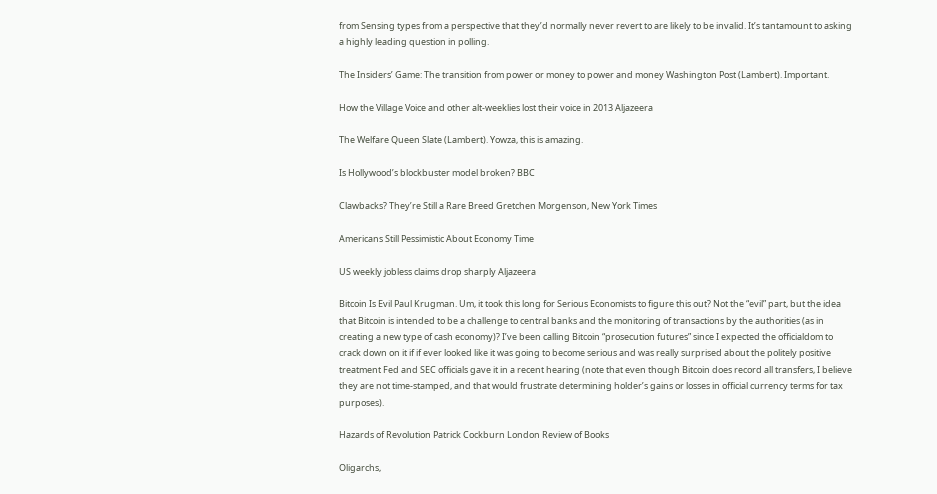from Sensing types from a perspective that they’d normally never revert to are likely to be invalid. It’s tantamount to asking a highly leading question in polling.

The Insiders’ Game: The transition from power or money to power and money Washington Post (Lambert). Important.

How the Village Voice and other alt-weeklies lost their voice in 2013 Aljazeera

The Welfare Queen Slate (Lambert). Yowza, this is amazing.

Is Hollywood’s blockbuster model broken? BBC

Clawbacks? They’re Still a Rare Breed Gretchen Morgenson, New York Times

Americans Still Pessimistic About Economy Time

US weekly jobless claims drop sharply Aljazeera

Bitcoin Is Evil Paul Krugman. Um, it took this long for Serious Economists to figure this out? Not the “evil” part, but the idea that Bitcoin is intended to be a challenge to central banks and the monitoring of transactions by the authorities (as in creating a new type of cash economy)? I’ve been calling Bitcoin “prosecution futures” since I expected the officialdom to crack down on it if if ever looked like it was going to become serious and was really surprised about the politely positive treatment Fed and SEC officials gave it in a recent hearing (note that even though Bitcoin does record all transfers, I believe they are not time-stamped, and that would frustrate determining holder’s gains or losses in official currency terms for tax purposes).

Hazards of Revolution Patrick Cockburn London Review of Books

Oligarchs,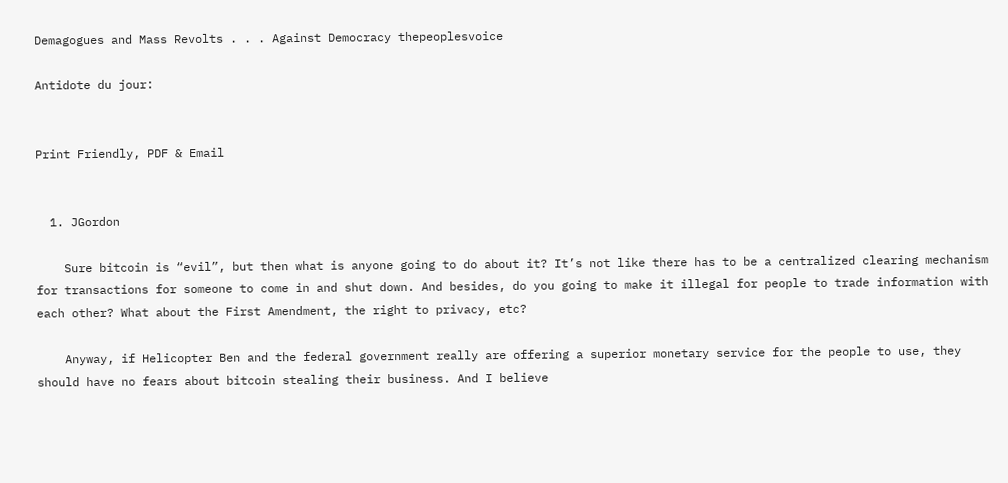Demagogues and Mass Revolts . . . Against Democracy thepeoplesvoice

Antidote du jour:


Print Friendly, PDF & Email


  1. JGordon

    Sure bitcoin is “evil”, but then what is anyone going to do about it? It’s not like there has to be a centralized clearing mechanism for transactions for someone to come in and shut down. And besides, do you going to make it illegal for people to trade information with each other? What about the First Amendment, the right to privacy, etc?

    Anyway, if Helicopter Ben and the federal government really are offering a superior monetary service for the people to use, they should have no fears about bitcoin stealing their business. And I believe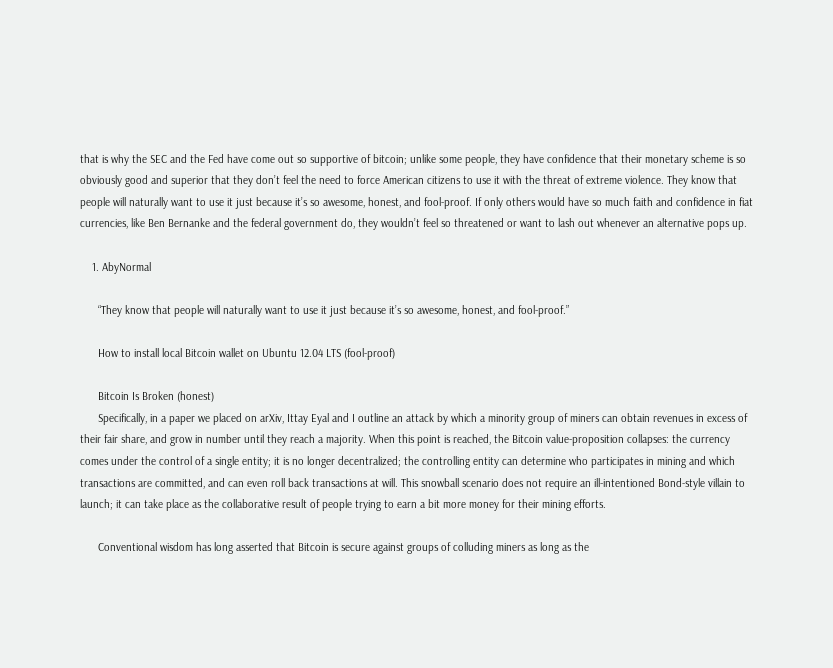that is why the SEC and the Fed have come out so supportive of bitcoin; unlike some people, they have confidence that their monetary scheme is so obviously good and superior that they don’t feel the need to force American citizens to use it with the threat of extreme violence. They know that people will naturally want to use it just because it’s so awesome, honest, and fool-proof. If only others would have so much faith and confidence in fiat currencies, like Ben Bernanke and the federal government do, they wouldn’t feel so threatened or want to lash out whenever an alternative pops up.

    1. AbyNormal

      “They know that people will naturally want to use it just because it’s so awesome, honest, and fool-proof.”

      How to install local Bitcoin wallet on Ubuntu 12.04 LTS (fool-proof)

      Bitcoin Is Broken (honest)
      Specifically, in a paper we placed on arXiv, Ittay Eyal and I outline an attack by which a minority group of miners can obtain revenues in excess of their fair share, and grow in number until they reach a majority. When this point is reached, the Bitcoin value-proposition collapses: the currency comes under the control of a single entity; it is no longer decentralized; the controlling entity can determine who participates in mining and which transactions are committed, and can even roll back transactions at will. This snowball scenario does not require an ill-intentioned Bond-style villain to launch; it can take place as the collaborative result of people trying to earn a bit more money for their mining efforts.

      Conventional wisdom has long asserted that Bitcoin is secure against groups of colluding miners as long as the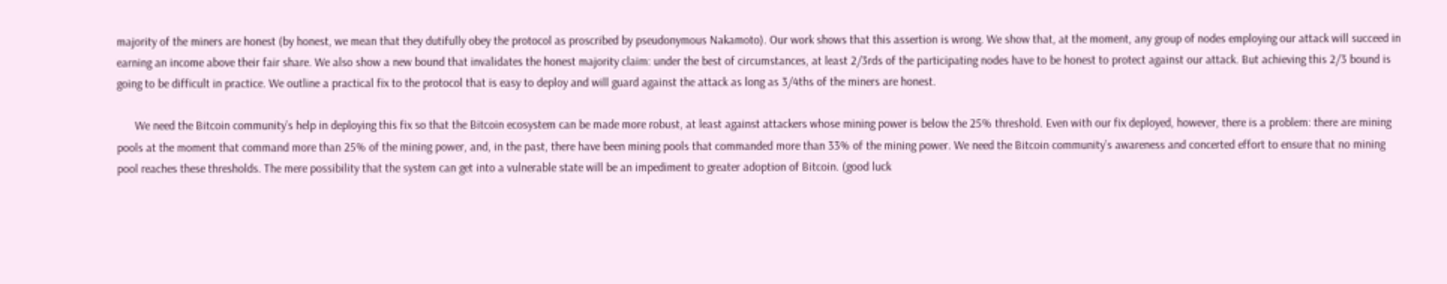majority of the miners are honest (by honest, we mean that they dutifully obey the protocol as proscribed by pseudonymous Nakamoto). Our work shows that this assertion is wrong. We show that, at the moment, any group of nodes employing our attack will succeed in earning an income above their fair share. We also show a new bound that invalidates the honest majority claim: under the best of circumstances, at least 2/3rds of the participating nodes have to be honest to protect against our attack. But achieving this 2/3 bound is going to be difficult in practice. We outline a practical fix to the protocol that is easy to deploy and will guard against the attack as long as 3/4ths of the miners are honest.

      We need the Bitcoin community’s help in deploying this fix so that the Bitcoin ecosystem can be made more robust, at least against attackers whose mining power is below the 25% threshold. Even with our fix deployed, however, there is a problem: there are mining pools at the moment that command more than 25% of the mining power, and, in the past, there have been mining pools that commanded more than 33% of the mining power. We need the Bitcoin community’s awareness and concerted effort to ensure that no mining pool reaches these thresholds. The mere possibility that the system can get into a vulnerable state will be an impediment to greater adoption of Bitcoin. (good luck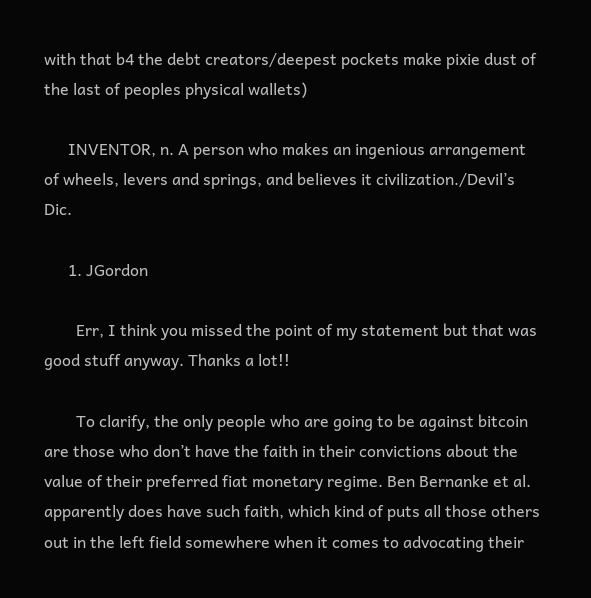with that b4 the debt creators/deepest pockets make pixie dust of the last of peoples physical wallets)

      INVENTOR, n. A person who makes an ingenious arrangement of wheels, levers and springs, and believes it civilization./Devil’s Dic.

      1. JGordon

        Err, I think you missed the point of my statement but that was good stuff anyway. Thanks a lot!!

        To clarify, the only people who are going to be against bitcoin are those who don’t have the faith in their convictions about the value of their preferred fiat monetary regime. Ben Bernanke et al. apparently does have such faith, which kind of puts all those others out in the left field somewhere when it comes to advocating their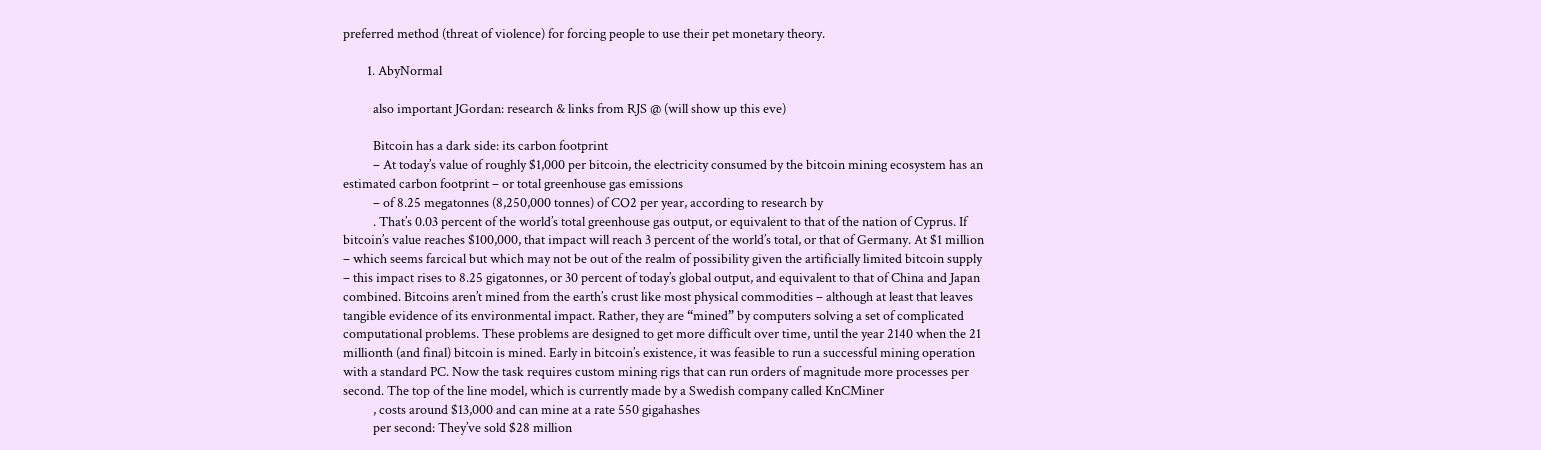preferred method (threat of violence) for forcing people to use their pet monetary theory.

        1. AbyNormal

          also important JGordan: research & links from RJS @ (will show up this eve)

          Bitcoin has a dark side: its carbon footprint
          – At today’s value of roughly $1,000 per bitcoin, the electricity consumed by the bitcoin mining ecosystem has an estimated carbon footprint – or total greenhouse gas emissions
          – of 8.25 megatonnes (8,250,000 tonnes) of CO2 per year, according to research by
          . That’s 0.03 percent of the world’s total greenhouse gas output, or equivalent to that of the nation of Cyprus. If bitcoin’s value reaches $100,000, that impact will reach 3 percent of the world’s total, or that of Germany. At $1 million – which seems farcical but which may not be out of the realm of possibility given the artificially limited bitcoin supply – this impact rises to 8.25 gigatonnes, or 30 percent of today’s global output, and equivalent to that of China and Japan combined. Bitcoins aren’t mined from the earth’s crust like most physical commodities – although at least that leaves tangible evidence of its environmental impact. Rather, they are “mined” by computers solving a set of complicated computational problems. These problems are designed to get more difficult over time, until the year 2140 when the 21 millionth (and final) bitcoin is mined. Early in bitcoin’s existence, it was feasible to run a successful mining operation with a standard PC. Now the task requires custom mining rigs that can run orders of magnitude more processes per second. The top of the line model, which is currently made by a Swedish company called KnCMiner
          , costs around $13,000 and can mine at a rate 550 gigahashes
          per second: They’ve sold $28 million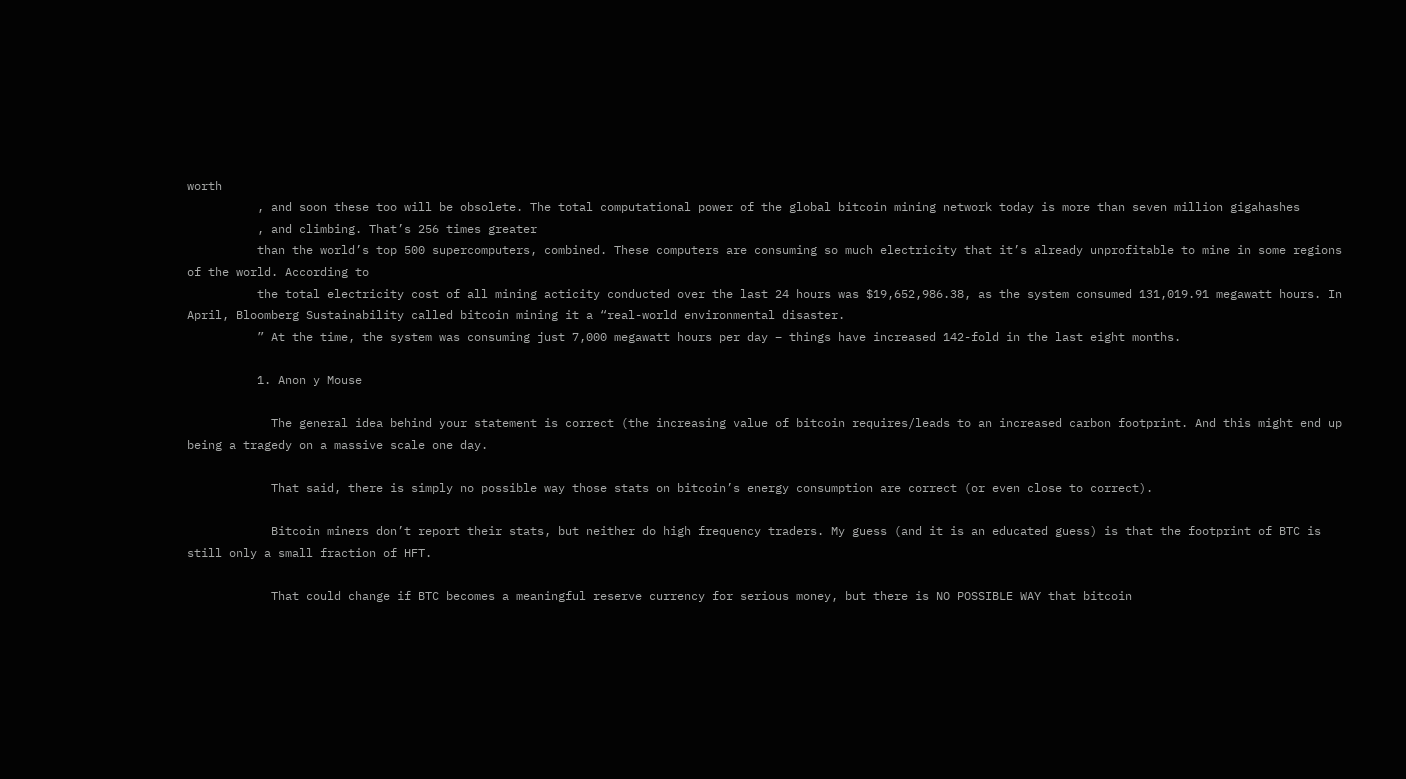worth
          , and soon these too will be obsolete. The total computational power of the global bitcoin mining network today is more than seven million gigahashes
          , and climbing. That’s 256 times greater
          than the world’s top 500 supercomputers, combined. These computers are consuming so much electricity that it’s already unprofitable to mine in some regions of the world. According to
          the total electricity cost of all mining acticity conducted over the last 24 hours was $19,652,986.38, as the system consumed 131,019.91 megawatt hours. In April, Bloomberg Sustainability called bitcoin mining it a “real-world environmental disaster.
          ” At the time, the system was consuming just 7,000 megawatt hours per day – things have increased 142-fold in the last eight months.

          1. Anon y Mouse

            The general idea behind your statement is correct (the increasing value of bitcoin requires/leads to an increased carbon footprint. And this might end up being a tragedy on a massive scale one day.

            That said, there is simply no possible way those stats on bitcoin’s energy consumption are correct (or even close to correct).

            Bitcoin miners don’t report their stats, but neither do high frequency traders. My guess (and it is an educated guess) is that the footprint of BTC is still only a small fraction of HFT.

            That could change if BTC becomes a meaningful reserve currency for serious money, but there is NO POSSIBLE WAY that bitcoin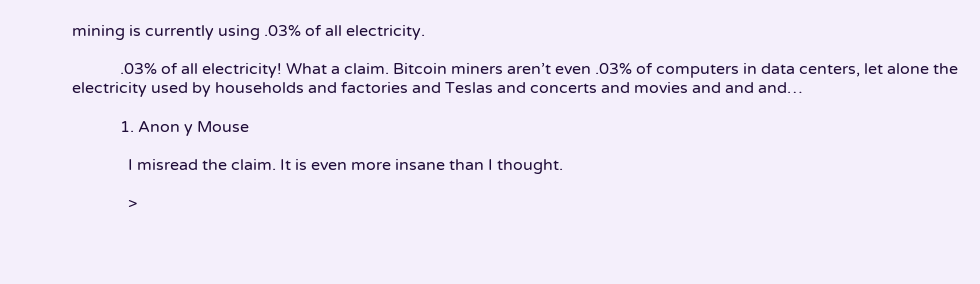mining is currently using .03% of all electricity.

            .03% of all electricity! What a claim. Bitcoin miners aren’t even .03% of computers in data centers, let alone the electricity used by households and factories and Teslas and concerts and movies and and and…

            1. Anon y Mouse

              I misread the claim. It is even more insane than I thought.

              >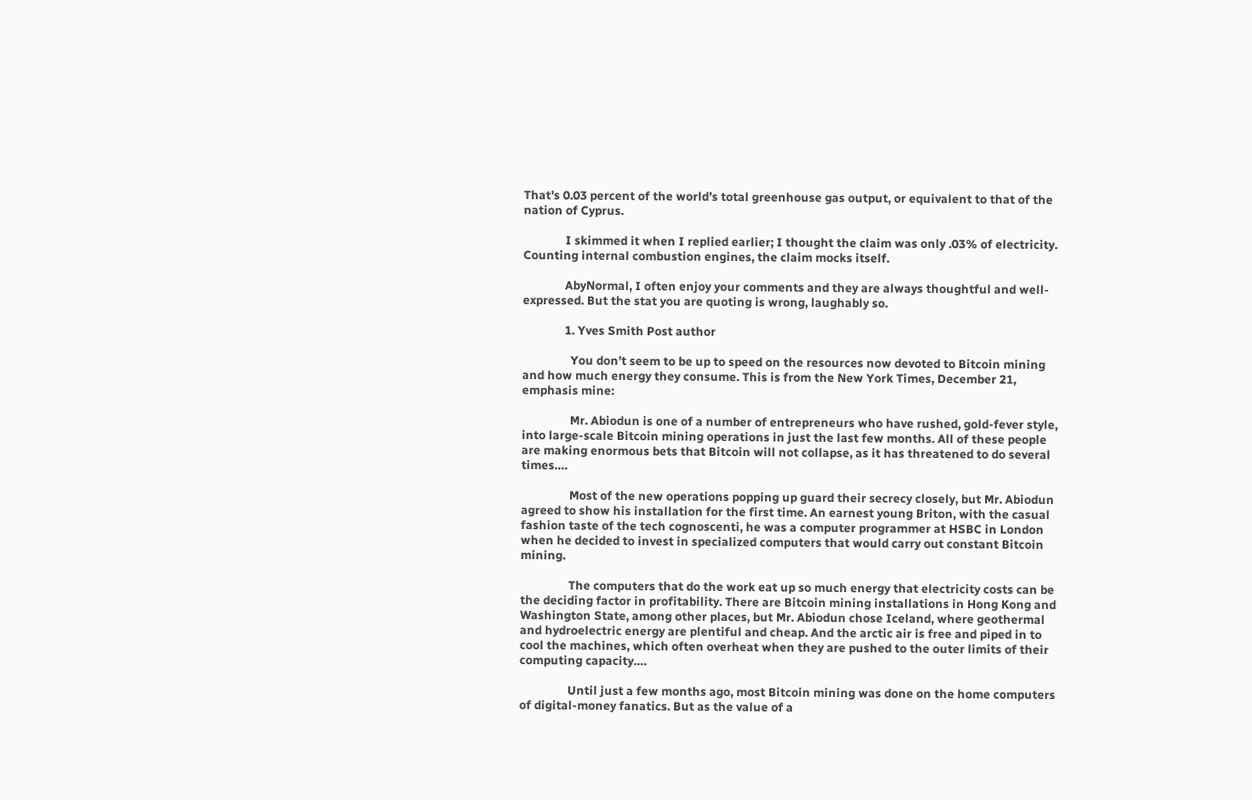That’s 0.03 percent of the world’s total greenhouse gas output, or equivalent to that of the nation of Cyprus.

              I skimmed it when I replied earlier; I thought the claim was only .03% of electricity. Counting internal combustion engines, the claim mocks itself.

              AbyNormal, I often enjoy your comments and they are always thoughtful and well-expressed. But the stat you are quoting is wrong, laughably so.

              1. Yves Smith Post author

                You don’t seem to be up to speed on the resources now devoted to Bitcoin mining and how much energy they consume. This is from the New York Times, December 21, emphasis mine:

                Mr. Abiodun is one of a number of entrepreneurs who have rushed, gold-fever style, into large-scale Bitcoin mining operations in just the last few months. All of these people are making enormous bets that Bitcoin will not collapse, as it has threatened to do several times….

                Most of the new operations popping up guard their secrecy closely, but Mr. Abiodun agreed to show his installation for the first time. An earnest young Briton, with the casual fashion taste of the tech cognoscenti, he was a computer programmer at HSBC in London when he decided to invest in specialized computers that would carry out constant Bitcoin mining.

                The computers that do the work eat up so much energy that electricity costs can be the deciding factor in profitability. There are Bitcoin mining installations in Hong Kong and Washington State, among other places, but Mr. Abiodun chose Iceland, where geothermal and hydroelectric energy are plentiful and cheap. And the arctic air is free and piped in to cool the machines, which often overheat when they are pushed to the outer limits of their computing capacity….

                Until just a few months ago, most Bitcoin mining was done on the home computers of digital-money fanatics. But as the value of a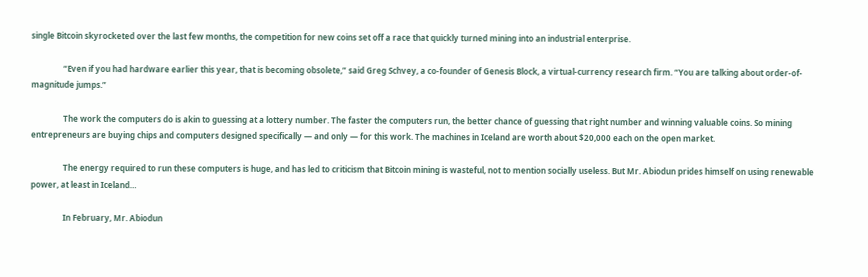single Bitcoin skyrocketed over the last few months, the competition for new coins set off a race that quickly turned mining into an industrial enterprise.

                “Even if you had hardware earlier this year, that is becoming obsolete,” said Greg Schvey, a co-founder of Genesis Block, a virtual-currency research firm. “You are talking about order-of-magnitude jumps.”

                The work the computers do is akin to guessing at a lottery number. The faster the computers run, the better chance of guessing that right number and winning valuable coins. So mining entrepreneurs are buying chips and computers designed specifically — and only — for this work. The machines in Iceland are worth about $20,000 each on the open market.

                The energy required to run these computers is huge, and has led to criticism that Bitcoin mining is wasteful, not to mention socially useless. But Mr. Abiodun prides himself on using renewable power, at least in Iceland…

                In February, Mr. Abiodun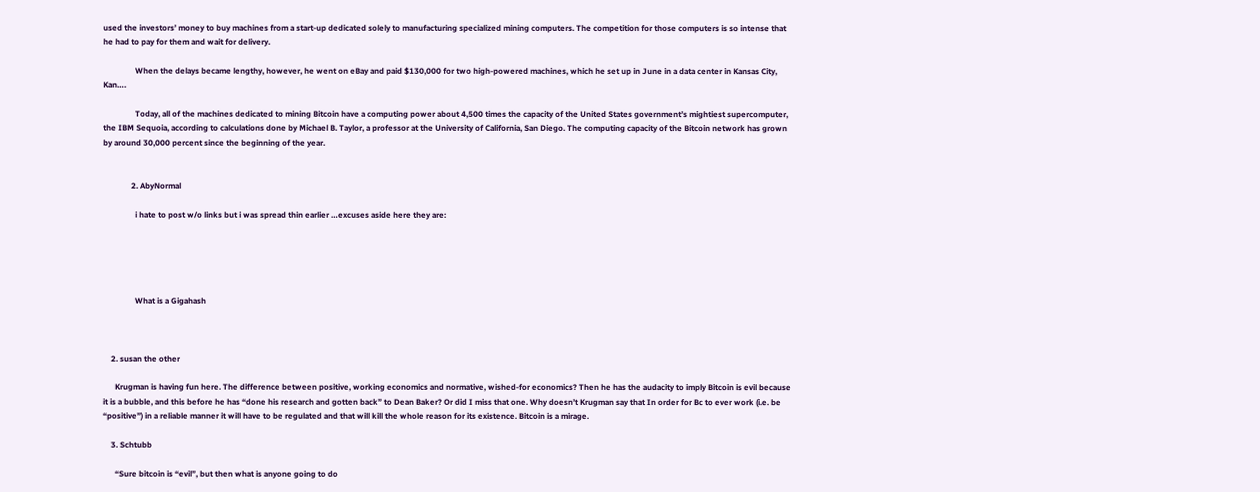used the investors’ money to buy machines from a start-up dedicated solely to manufacturing specialized mining computers. The competition for those computers is so intense that he had to pay for them and wait for delivery.

                When the delays became lengthy, however, he went on eBay and paid $130,000 for two high-powered machines, which he set up in June in a data center in Kansas City, Kan….

                Today, all of the machines dedicated to mining Bitcoin have a computing power about 4,500 times the capacity of the United States government’s mightiest supercomputer, the IBM Sequoia, according to calculations done by Michael B. Taylor, a professor at the University of California, San Diego. The computing capacity of the Bitcoin network has grown by around 30,000 percent since the beginning of the year.


              2. AbyNormal

                i hate to post w/o links but i was spread thin earlier …excuses aside here they are:





                What is a Gigahash



    2. susan the other

      Krugman is having fun here. The difference between positive, working economics and normative, wished-for economics? Then he has the audacity to imply Bitcoin is evil because it is a bubble, and this before he has “done his research and gotten back” to Dean Baker? Or did I miss that one. Why doesn’t Krugman say that In order for Bc to ever work (i.e. be “positive”) in a reliable manner it will have to be regulated and that will kill the whole reason for its existence. Bitcoin is a mirage.

    3. Schtubb

      “Sure bitcoin is “evil”, but then what is anyone going to do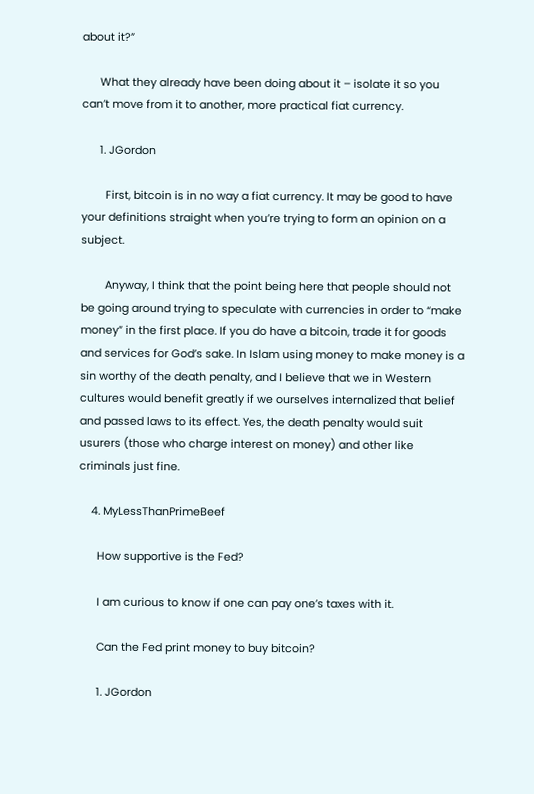about it?”

      What they already have been doing about it – isolate it so you can’t move from it to another, more practical fiat currency.

      1. JGordon

        First, bitcoin is in no way a fiat currency. It may be good to have your definitions straight when you’re trying to form an opinion on a subject.

        Anyway, I think that the point being here that people should not be going around trying to speculate with currencies in order to “make money” in the first place. If you do have a bitcoin, trade it for goods and services for God’s sake. In Islam using money to make money is a sin worthy of the death penalty, and I believe that we in Western cultures would benefit greatly if we ourselves internalized that belief and passed laws to its effect. Yes, the death penalty would suit usurers (those who charge interest on money) and other like criminals just fine.

    4. MyLessThanPrimeBeef

      How supportive is the Fed?

      I am curious to know if one can pay one’s taxes with it.

      Can the Fed print money to buy bitcoin?

      1. JGordon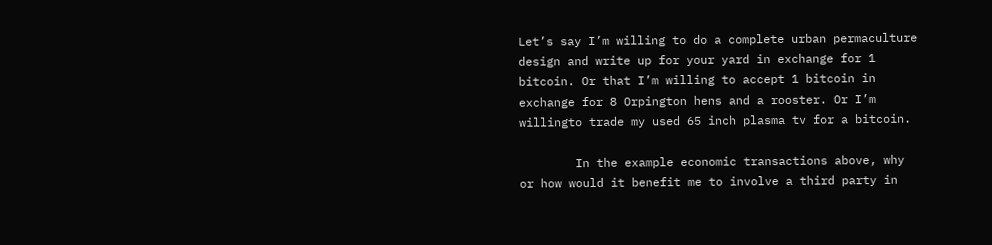Let’s say I’m willing to do a complete urban permaculture design and write up for your yard in exchange for 1 bitcoin. Or that I’m willing to accept 1 bitcoin in exchange for 8 Orpington hens and a rooster. Or I’m willingto trade my used 65 inch plasma tv for a bitcoin.

        In the example economic transactions above, why or how would it benefit me to involve a third party in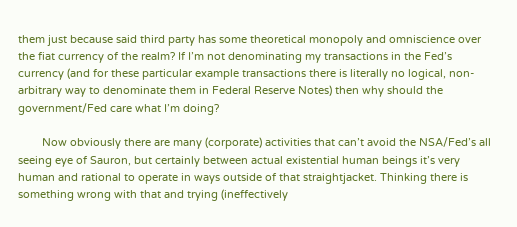them just because said third party has some theoretical monopoly and omniscience over the fiat currency of the realm? If I’m not denominating my transactions in the Fed’s currency (and for these particular example transactions there is literally no logical, non-arbitrary way to denominate them in Federal Reserve Notes) then why should the government/Fed care what I’m doing?

        Now obviously there are many (corporate) activities that can’t avoid the NSA/Fed’s all seeing eye of Sauron, but certainly between actual existential human beings it’s very human and rational to operate in ways outside of that straightjacket. Thinking there is something wrong with that and trying (ineffectively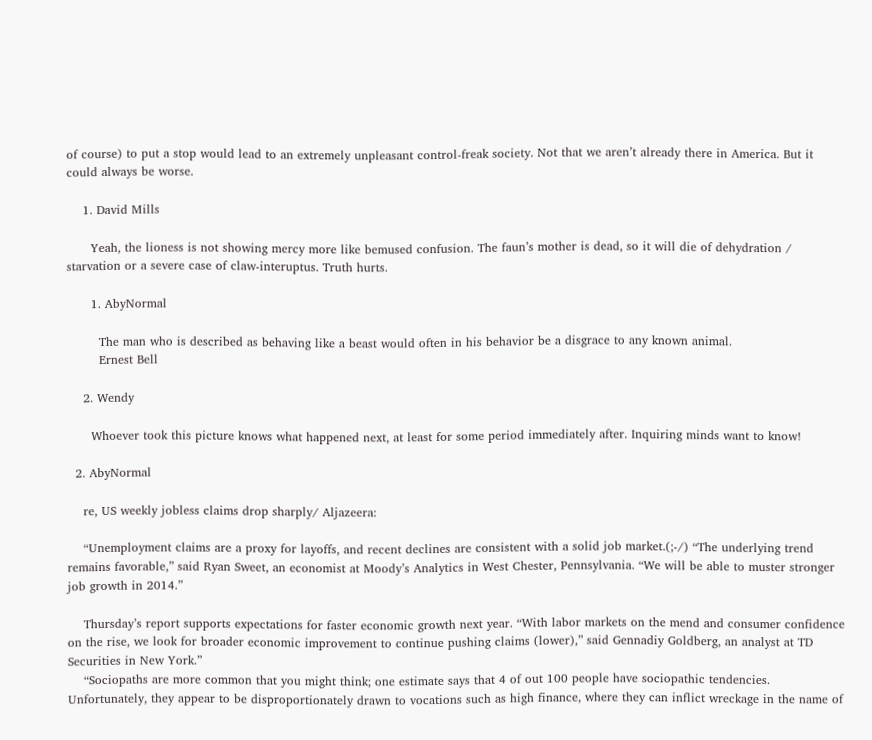of course) to put a stop would lead to an extremely unpleasant control-freak society. Not that we aren’t already there in America. But it could always be worse.

    1. David Mills

      Yeah, the lioness is not showing mercy more like bemused confusion. The faun’s mother is dead, so it will die of dehydration / starvation or a severe case of claw-interuptus. Truth hurts.

      1. AbyNormal

        The man who is described as behaving like a beast would often in his behavior be a disgrace to any known animal.
        Ernest Bell

    2. Wendy

      Whoever took this picture knows what happened next, at least for some period immediately after. Inquiring minds want to know!

  2. AbyNormal

    re, US weekly jobless claims drop sharply/ Aljazeera:

    “Unemployment claims are a proxy for layoffs, and recent declines are consistent with a solid job market.(;-/) “The underlying trend remains favorable,” said Ryan Sweet, an economist at Moody’s Analytics in West Chester, Pennsylvania. “We will be able to muster stronger job growth in 2014.”

    Thursday’s report supports expectations for faster economic growth next year. “With labor markets on the mend and consumer confidence on the rise, we look for broader economic improvement to continue pushing claims (lower),” said Gennadiy Goldberg, an analyst at TD Securities in New York.”
    “Sociopaths are more common that you might think; one estimate says that 4 of out 100 people have sociopathic tendencies. Unfortunately, they appear to be disproportionately drawn to vocations such as high finance, where they can inflict wreckage in the name of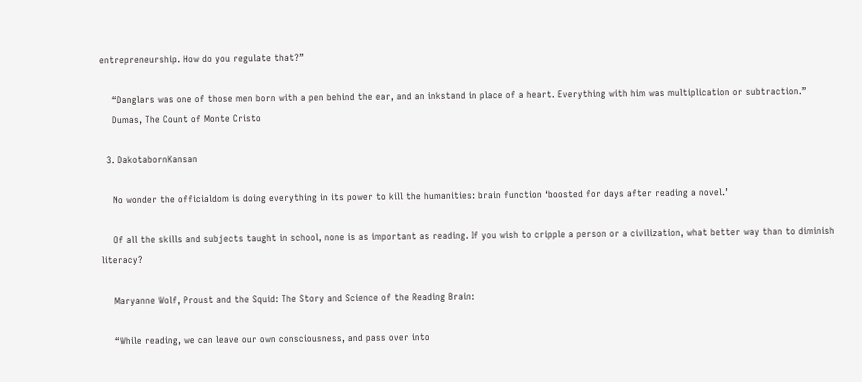entrepreneurship. How do you regulate that?”

    “Danglars was one of those men born with a pen behind the ear, and an inkstand in place of a heart. Everything with him was multiplication or subtraction.”
    Dumas, The Count of Monte Cristo

  3. DakotabornKansan

    No wonder the officialdom is doing everything in its power to kill the humanities: brain function ‘boosted for days after reading a novel.’

    Of all the skills and subjects taught in school, none is as important as reading. If you wish to cripple a person or a civilization, what better way than to diminish literacy?

    Maryanne Wolf, Proust and the Squid: The Story and Science of the Reading Brain:

    “While reading, we can leave our own consciousness, and pass over into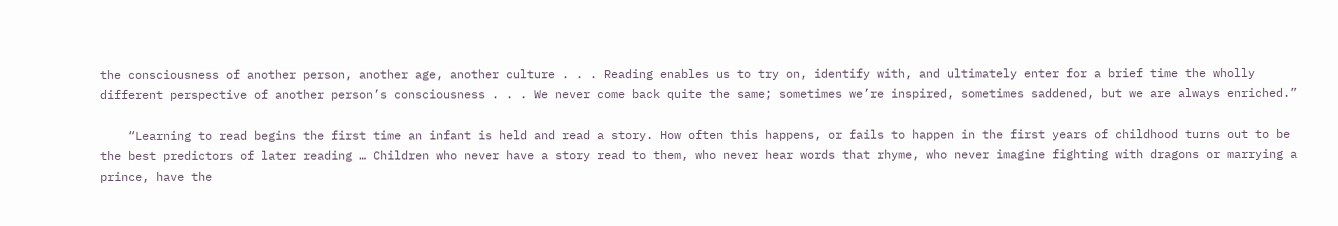the consciousness of another person, another age, another culture . . . Reading enables us to try on, identify with, and ultimately enter for a brief time the wholly different perspective of another person’s consciousness . . . We never come back quite the same; sometimes we’re inspired, sometimes saddened, but we are always enriched.”

    “Learning to read begins the first time an infant is held and read a story. How often this happens, or fails to happen in the first years of childhood turns out to be the best predictors of later reading … Children who never have a story read to them, who never hear words that rhyme, who never imagine fighting with dragons or marrying a prince, have the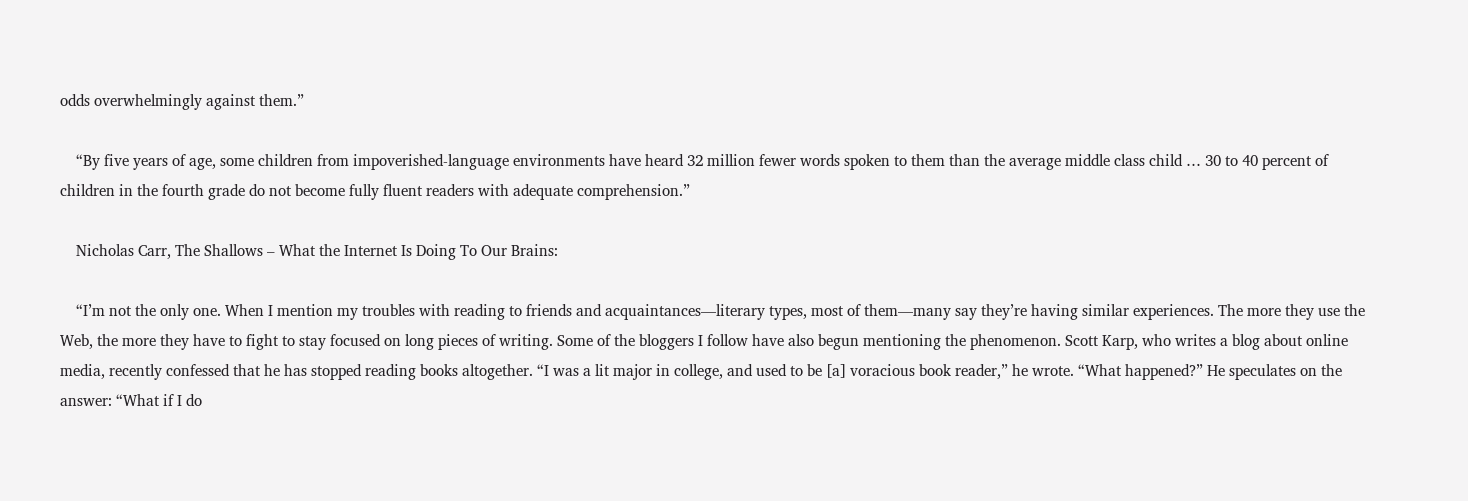odds overwhelmingly against them.”

    “By five years of age, some children from impoverished-language environments have heard 32 million fewer words spoken to them than the average middle class child … 30 to 40 percent of children in the fourth grade do not become fully fluent readers with adequate comprehension.”

    Nicholas Carr, The Shallows – What the Internet Is Doing To Our Brains:

    “I’m not the only one. When I mention my troubles with reading to friends and acquaintances—literary types, most of them—many say they’re having similar experiences. The more they use the Web, the more they have to fight to stay focused on long pieces of writing. Some of the bloggers I follow have also begun mentioning the phenomenon. Scott Karp, who writes a blog about online media, recently confessed that he has stopped reading books altogether. “I was a lit major in college, and used to be [a] voracious book reader,” he wrote. “What happened?” He speculates on the answer: “What if I do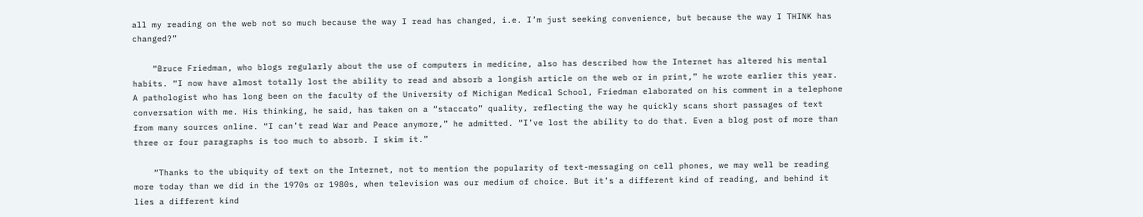all my reading on the web not so much because the way I read has changed, i.e. I’m just seeking convenience, but because the way I THINK has changed?”

    “Bruce Friedman, who blogs regularly about the use of computers in medicine, also has described how the Internet has altered his mental habits. “I now have almost totally lost the ability to read and absorb a longish article on the web or in print,” he wrote earlier this year. A pathologist who has long been on the faculty of the University of Michigan Medical School, Friedman elaborated on his comment in a telephone conversation with me. His thinking, he said, has taken on a “staccato” quality, reflecting the way he quickly scans short passages of text from many sources online. “I can’t read War and Peace anymore,” he admitted. “I’ve lost the ability to do that. Even a blog post of more than three or four paragraphs is too much to absorb. I skim it.”

    “Thanks to the ubiquity of text on the Internet, not to mention the popularity of text-messaging on cell phones, we may well be reading more today than we did in the 1970s or 1980s, when television was our medium of choice. But it’s a different kind of reading, and behind it lies a different kind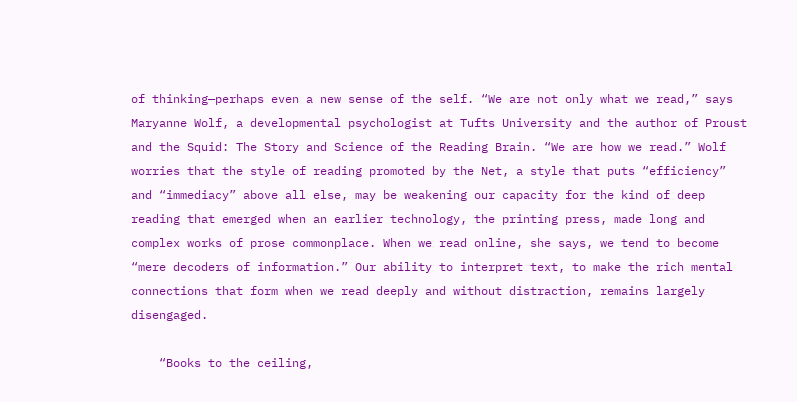of thinking—perhaps even a new sense of the self. “We are not only what we read,” says Maryanne Wolf, a developmental psychologist at Tufts University and the author of Proust and the Squid: The Story and Science of the Reading Brain. “We are how we read.” Wolf worries that the style of reading promoted by the Net, a style that puts “efficiency” and “immediacy” above all else, may be weakening our capacity for the kind of deep reading that emerged when an earlier technology, the printing press, made long and complex works of prose commonplace. When we read online, she says, we tend to become “mere decoders of information.” Our ability to interpret text, to make the rich mental connections that form when we read deeply and without distraction, remains largely disengaged.

    “Books to the ceiling,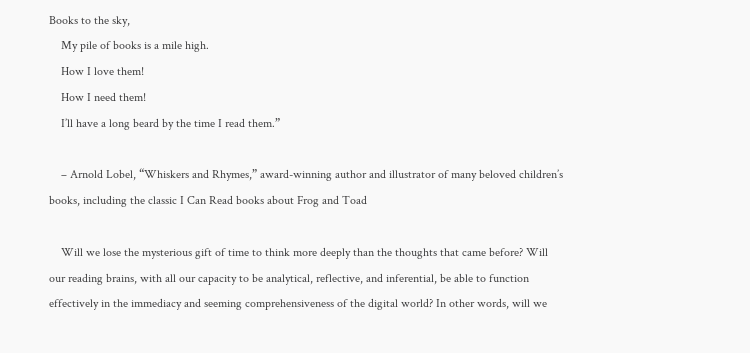Books to the sky,
    My pile of books is a mile high.
    How I love them!
    How I need them!
    I’ll have a long beard by the time I read them.”

    – Arnold Lobel, “Whiskers and Rhymes,” award-winning author and illustrator of many beloved children’s books, including the classic I Can Read books about Frog and Toad

    Will we lose the mysterious gift of time to think more deeply than the thoughts that came before? Will our reading brains, with all our capacity to be analytical, reflective, and inferential, be able to function effectively in the immediacy and seeming comprehensiveness of the digital world? In other words, will we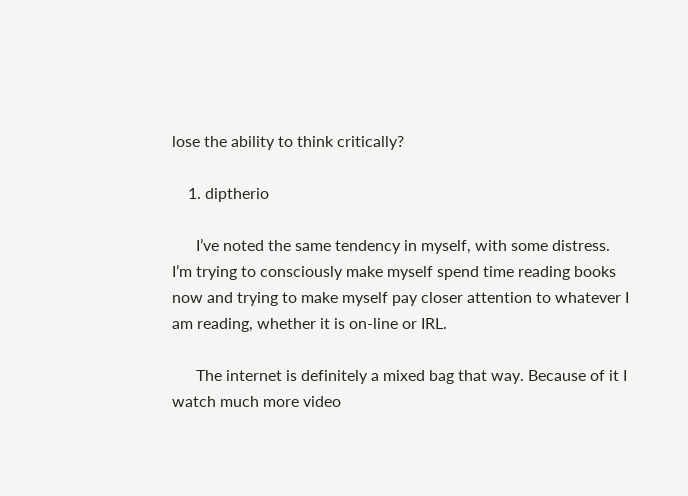lose the ability to think critically?

    1. diptherio

      I’ve noted the same tendency in myself, with some distress. I’m trying to consciously make myself spend time reading books now and trying to make myself pay closer attention to whatever I am reading, whether it is on-line or IRL.

      The internet is definitely a mixed bag that way. Because of it I watch much more video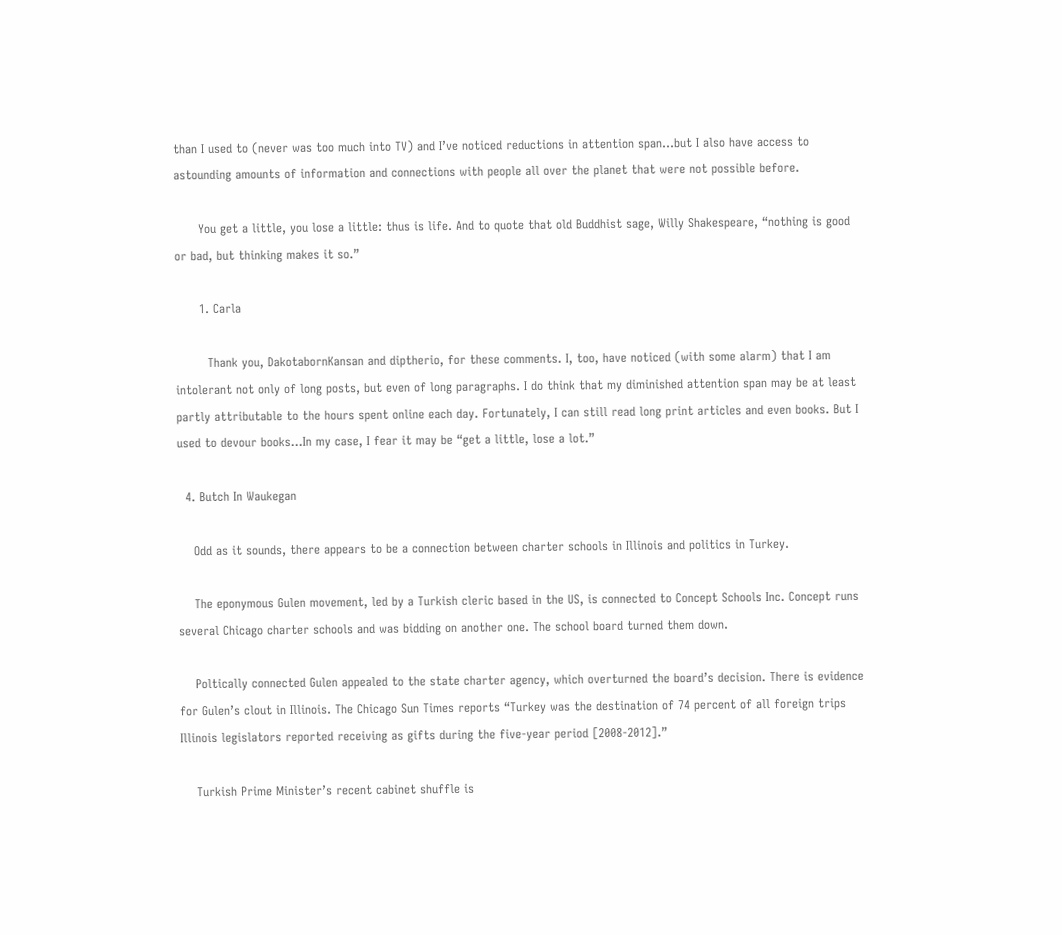than I used to (never was too much into TV) and I’ve noticed reductions in attention span…but I also have access to astounding amounts of information and connections with people all over the planet that were not possible before.

      You get a little, you lose a little: thus is life. And to quote that old Buddhist sage, Willy Shakespeare, “nothing is good or bad, but thinking makes it so.”

      1. Carla

        Thank you, DakotabornKansan and diptherio, for these comments. I, too, have noticed (with some alarm) that I am intolerant not only of long posts, but even of long paragraphs. I do think that my diminished attention span may be at least partly attributable to the hours spent online each day. Fortunately, I can still read long print articles and even books. But I used to devour books…In my case, I fear it may be “get a little, lose a lot.”

  4. Butch In Waukegan

    Odd as it sounds, there appears to be a connection between charter schools in Illinois and politics in Turkey.

    The eponymous Gulen movement, led by a Turkish cleric based in the US, is connected to Concept Schools Inc. Concept runs several Chicago charter schools and was bidding on another one. The school board turned them down.

    Poltically connected Gulen appealed to the state charter agency, which overturned the board’s decision. There is evidence for Gulen’s clout in Illinois. The Chicago Sun Times reports “Turkey was the destination of 74 percent of all foreign trips Illinois legislators reported receiving as gifts during the five-year period [2008-2012].”

    Turkish Prime Minister’s recent cabinet shuffle is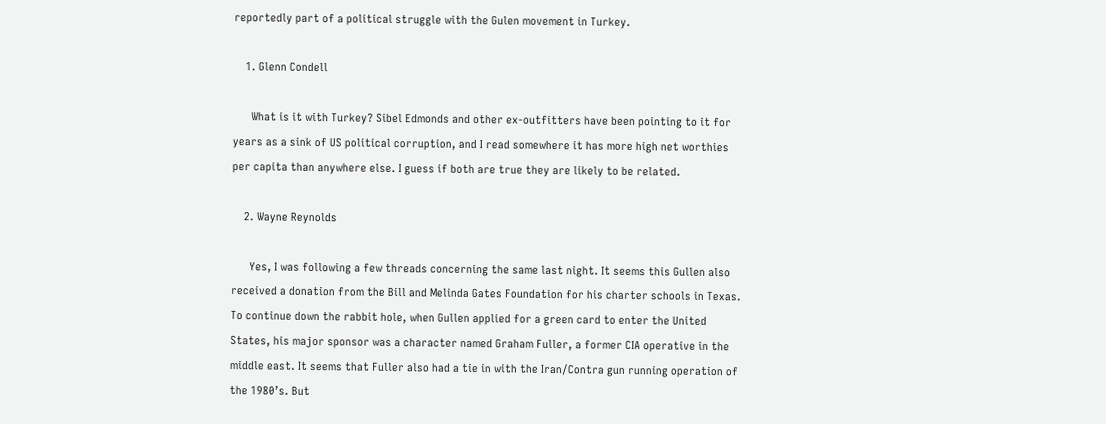reportedly part of a political struggle with the Gulen movement in Turkey.

    1. Glenn Condell

      What is it with Turkey? Sibel Edmonds and other ex-outfitters have been pointing to it for years as a sink of US political corruption, and I read somewhere it has more high net worthies per capita than anywhere else. I guess if both are true they are likely to be related.

    2. Wayne Reynolds

      Yes, I was following a few threads concerning the same last night. It seems this Gullen also received a donation from the Bill and Melinda Gates Foundation for his charter schools in Texas. To continue down the rabbit hole, when Gullen applied for a green card to enter the United States, his major sponsor was a character named Graham Fuller, a former CIA operative in the middle east. It seems that Fuller also had a tie in with the Iran/Contra gun running operation of the 1980’s. But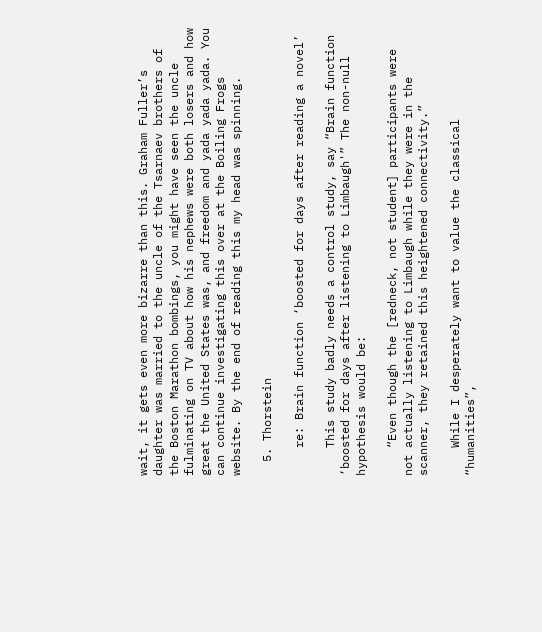wait, it gets even more bizarre than this. Graham Fuller’s daughter was married to the uncle of the Tsarnaev brothers of the Boston Marathon bombings, you might have seen the uncle fulminating on TV about how his nephews were both losers and how great the United States was, and freedom and yada yada yada. You can continue investigating this over at the Boiling Frogs website. By the end of reading this my head was spinning.

  5. Thorstein

    re: Brain function ‘boosted for days after reading a novel’

    This study badly needs a control study, say “Brain function ‘boosted for days after listening to Limbaugh'” The non-null hypothesis would be:

    “Even though the [redneck, not student] participants were not actually listening to Limbaugh while they were in the scanner, they retained this heightened connectivity.”

    While I desperately want to value the classical “humanities”,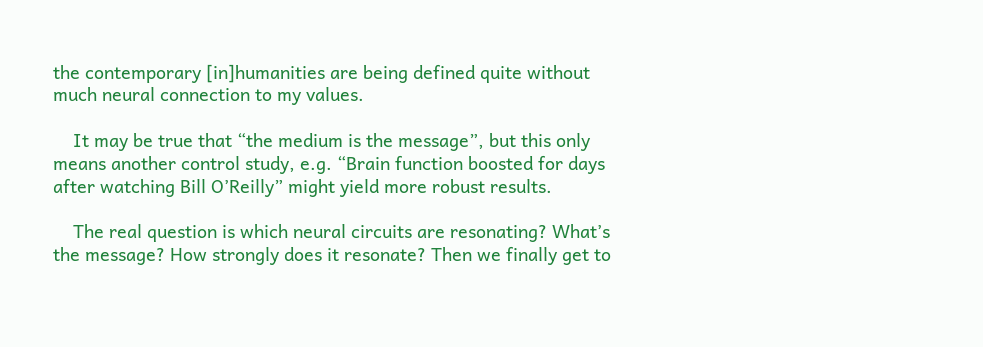the contemporary [in]humanities are being defined quite without much neural connection to my values.

    It may be true that “the medium is the message”, but this only means another control study, e.g. “Brain function boosted for days after watching Bill O’Reilly” might yield more robust results.

    The real question is which neural circuits are resonating? What’s the message? How strongly does it resonate? Then we finally get to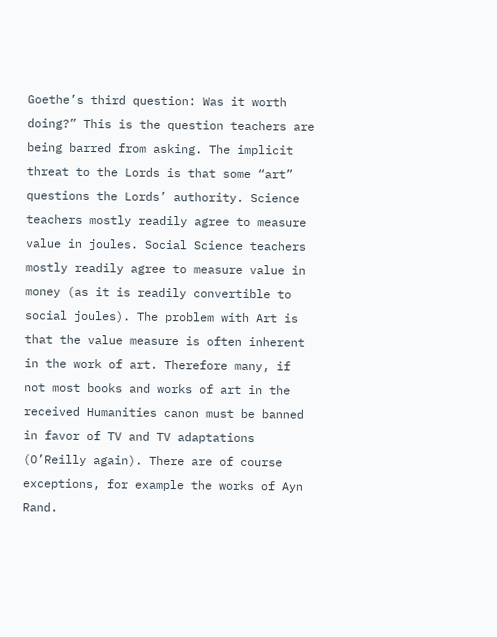Goethe’s third question: Was it worth doing?” This is the question teachers are being barred from asking. The implicit threat to the Lords is that some “art” questions the Lords’ authority. Science teachers mostly readily agree to measure value in joules. Social Science teachers mostly readily agree to measure value in money (as it is readily convertible to social joules). The problem with Art is that the value measure is often inherent in the work of art. Therefore many, if not most books and works of art in the received Humanities canon must be banned in favor of TV and TV adaptations (O’Reilly again). There are of course exceptions, for example the works of Ayn Rand.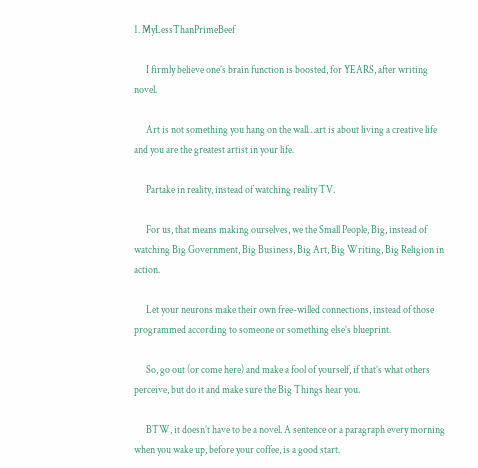1. MyLessThanPrimeBeef

      I firmly believe one’s brain function is boosted, for YEARS, after writing novel.

      Art is not something you hang on the wall…art is about living a creative life and you are the greatest artist in your life.

      Partake in reality, instead of watching reality TV.

      For us, that means making ourselves, we the Small People, Big, instead of watching Big Government, Big Business, Big Art, Big Writing, Big Religion in action.

      Let your neurons make their own free-willed connections, instead of those programmed according to someone or something else’s blueprint.

      So, go out (or come here) and make a fool of yourself, if that’s what others perceive, but do it and make sure the Big Things hear you.

      BTW, it doesn’t have to be a novel. A sentence or a paragraph every morning when you wake up, before your coffee, is a good start.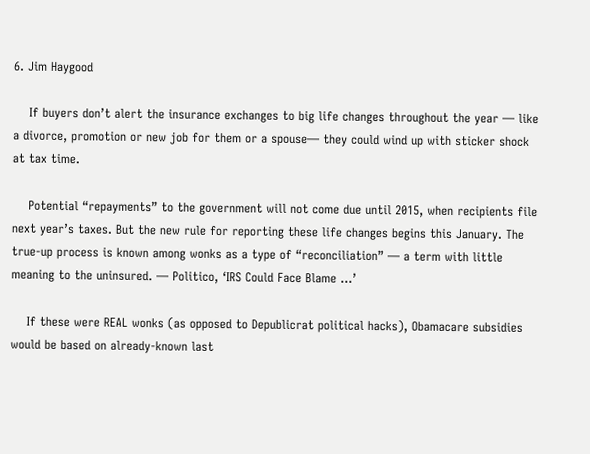6. Jim Haygood

    If buyers don’t alert the insurance exchanges to big life changes throughout the year — like a divorce, promotion or new job for them or a spouse— they could wind up with sticker shock at tax time.

    Potential “repayments” to the government will not come due until 2015, when recipients file next year’s taxes. But the new rule for reporting these life changes begins this January. The true-up process is known among wonks as a type of “reconciliation” — a term with little meaning to the uninsured. — Politico, ‘IRS Could Face Blame …’

    If these were REAL wonks (as opposed to Depublicrat political hacks), Obamacare subsidies would be based on already-known last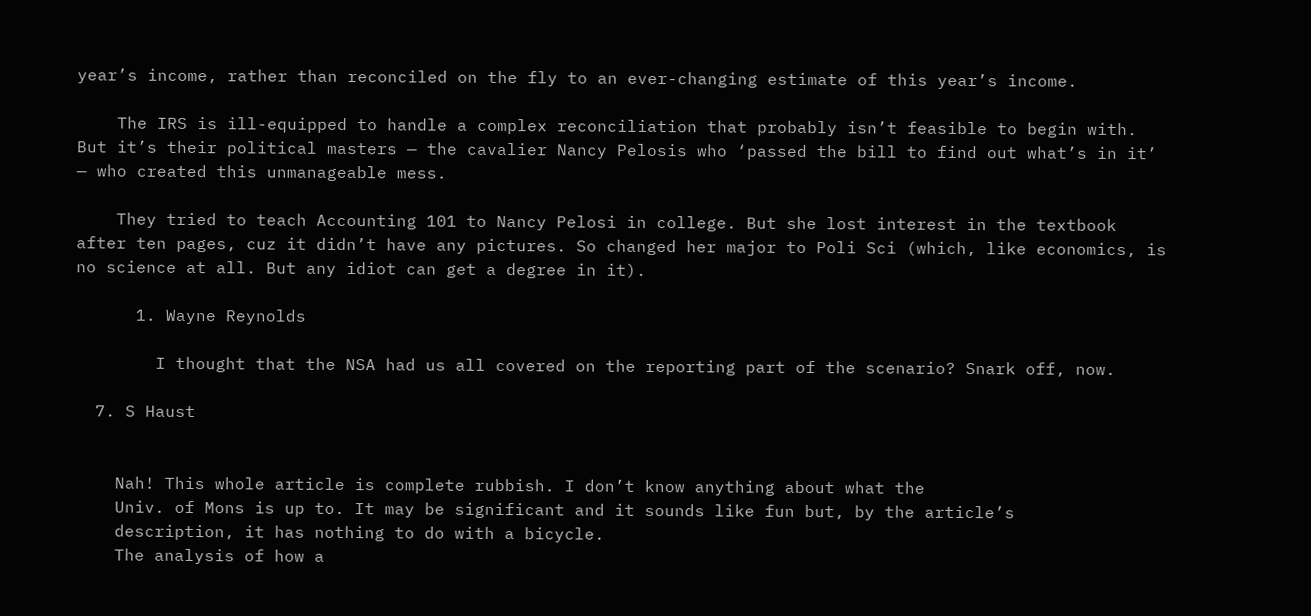year’s income, rather than reconciled on the fly to an ever-changing estimate of this year’s income.

    The IRS is ill-equipped to handle a complex reconciliation that probably isn’t feasible to begin with. But it’s their political masters — the cavalier Nancy Pelosis who ‘passed the bill to find out what’s in it’ — who created this unmanageable mess.

    They tried to teach Accounting 101 to Nancy Pelosi in college. But she lost interest in the textbook after ten pages, cuz it didn’t have any pictures. So changed her major to Poli Sci (which, like economics, is no science at all. But any idiot can get a degree in it).

      1. Wayne Reynolds

        I thought that the NSA had us all covered on the reporting part of the scenario? Snark off, now.

  7. S Haust


    Nah! This whole article is complete rubbish. I don’t know anything about what the
    Univ. of Mons is up to. It may be significant and it sounds like fun but, by the article’s
    description, it has nothing to do with a bicycle.
    The analysis of how a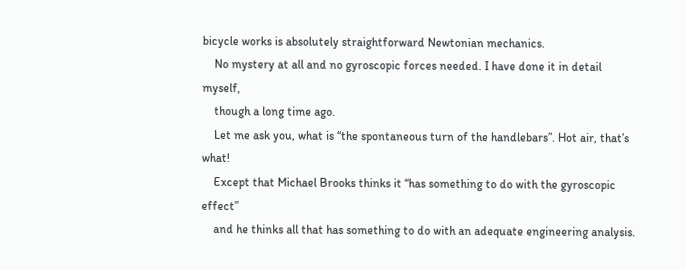bicycle works is absolutely straightforward Newtonian mechanics.
    No mystery at all and no gyroscopic forces needed. I have done it in detail myself,
    though a long time ago.
    Let me ask you, what is “the spontaneous turn of the handlebars”. Hot air, that’s what!
    Except that Michael Brooks thinks it “has something to do with the gyroscopic effect”
    and he thinks all that has something to do with an adequate engineering analysis.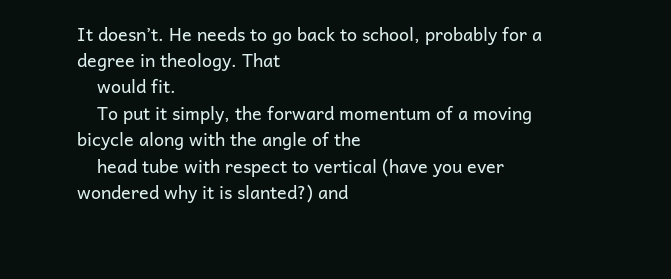It doesn’t. He needs to go back to school, probably for a degree in theology. That
    would fit.
    To put it simply, the forward momentum of a moving bicycle along with the angle of the
    head tube with respect to vertical (have you ever wondered why it is slanted?) and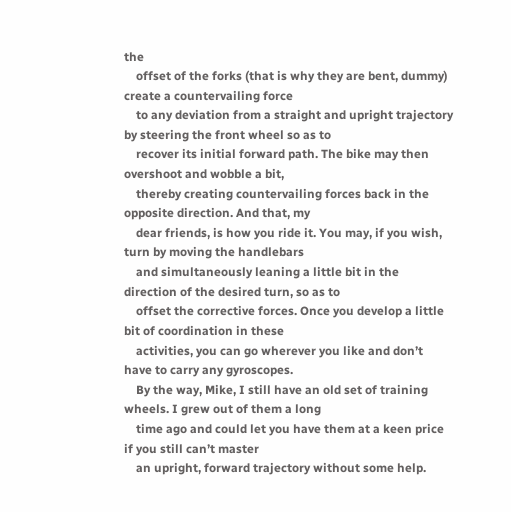the
    offset of the forks (that is why they are bent, dummy) create a countervailing force
    to any deviation from a straight and upright trajectory by steering the front wheel so as to
    recover its initial forward path. The bike may then overshoot and wobble a bit,
    thereby creating countervailing forces back in the opposite direction. And that, my
    dear friends, is how you ride it. You may, if you wish, turn by moving the handlebars
    and simultaneously leaning a little bit in the direction of the desired turn, so as to
    offset the corrective forces. Once you develop a little bit of coordination in these
    activities, you can go wherever you like and don’t have to carry any gyroscopes.
    By the way, Mike, I still have an old set of training wheels. I grew out of them a long
    time ago and could let you have them at a keen price if you still can’t master
    an upright, forward trajectory without some help.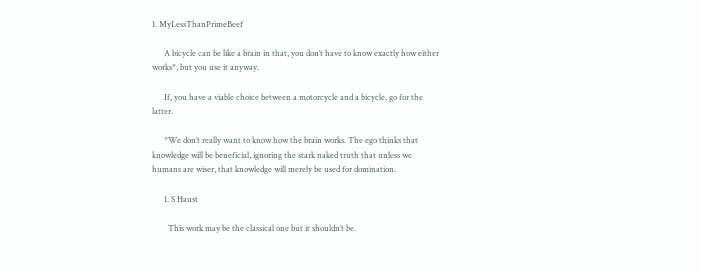1. MyLessThanPrimeBeef

      A bicycle can be like a brain in that, you don’t have to know exactly how either works*, but you use it anyway.

      If, you have a viable choice between a motorcycle and a bicycle, go for the latter.

      *We don’t really want to know how the brain works. The ego thinks that knowledge will be beneficial, ignoring the stark naked truth that unless we humans are wiser, that knowledge will merely be used for domination.

      1. S Haust

        This work may be the classical one but it shouldn’t be.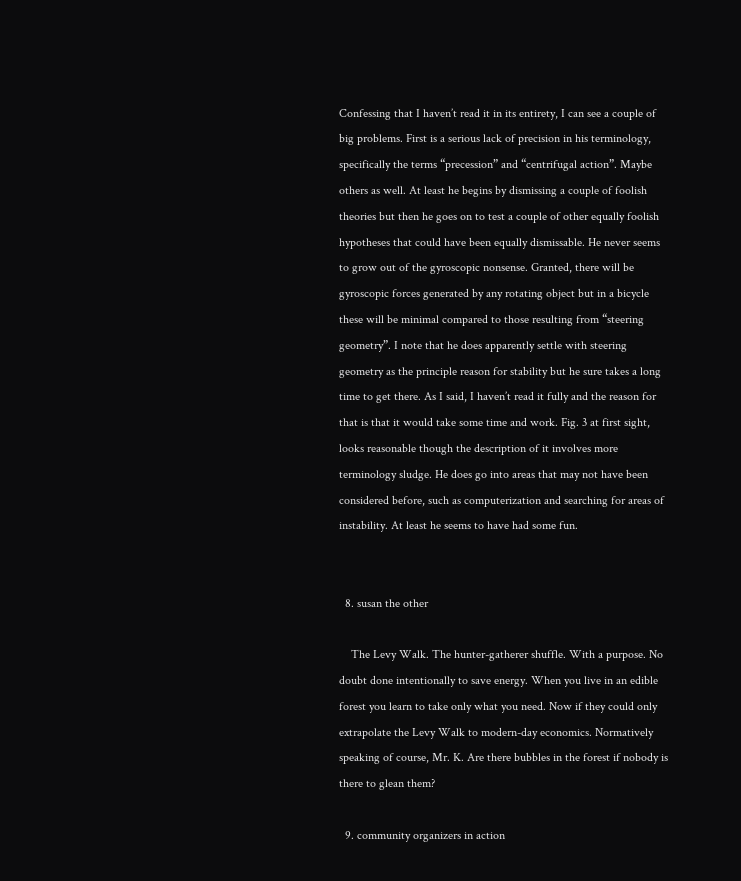Confessing that I haven’t read it in its entirety, I can see a couple of big problems. First is a serious lack of precision in his terminology, specifically the terms “precession” and “centrifugal action”. Maybe others as well. At least he begins by dismissing a couple of foolish theories but then he goes on to test a couple of other equally foolish hypotheses that could have been equally dismissable. He never seems to grow out of the gyroscopic nonsense. Granted, there will be gyroscopic forces generated by any rotating object but in a bicycle these will be minimal compared to those resulting from “steering geometry”. I note that he does apparently settle with steering geometry as the principle reason for stability but he sure takes a long time to get there. As I said, I haven’t read it fully and the reason for that is that it would take some time and work. Fig. 3 at first sight, looks reasonable though the description of it involves more terminology sludge. He does go into areas that may not have been considered before, such as computerization and searching for areas of instability. At least he seems to have had some fun.


  8. susan the other

    The Levy Walk. The hunter-gatherer shuffle. With a purpose. No doubt done intentionally to save energy. When you live in an edible forest you learn to take only what you need. Now if they could only extrapolate the Levy Walk to modern-day economics. Normatively speaking of course, Mr. K. Are there bubbles in the forest if nobody is there to glean them?

  9. community organizers in action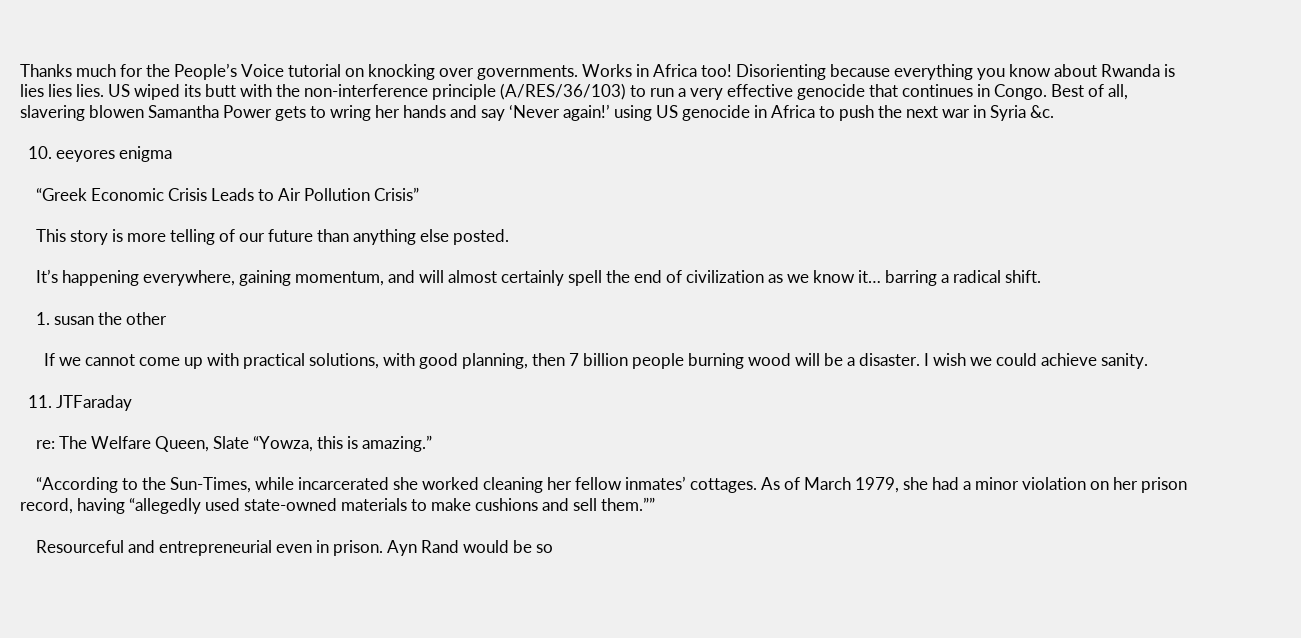Thanks much for the People’s Voice tutorial on knocking over governments. Works in Africa too! Disorienting because everything you know about Rwanda is lies lies lies. US wiped its butt with the non-interference principle (A/RES/36/103) to run a very effective genocide that continues in Congo. Best of all, slavering blowen Samantha Power gets to wring her hands and say ‘Never again!’ using US genocide in Africa to push the next war in Syria &c.

  10. eeyores enigma

    “Greek Economic Crisis Leads to Air Pollution Crisis”

    This story is more telling of our future than anything else posted.

    It’s happening everywhere, gaining momentum, and will almost certainly spell the end of civilization as we know it… barring a radical shift.

    1. susan the other

      If we cannot come up with practical solutions, with good planning, then 7 billion people burning wood will be a disaster. I wish we could achieve sanity.

  11. JTFaraday

    re: The Welfare Queen, Slate “Yowza, this is amazing.”

    “According to the Sun-Times, while incarcerated she worked cleaning her fellow inmates’ cottages. As of March 1979, she had a minor violation on her prison record, having “allegedly used state-owned materials to make cushions and sell them.””

    Resourceful and entrepreneurial even in prison. Ayn Rand would be so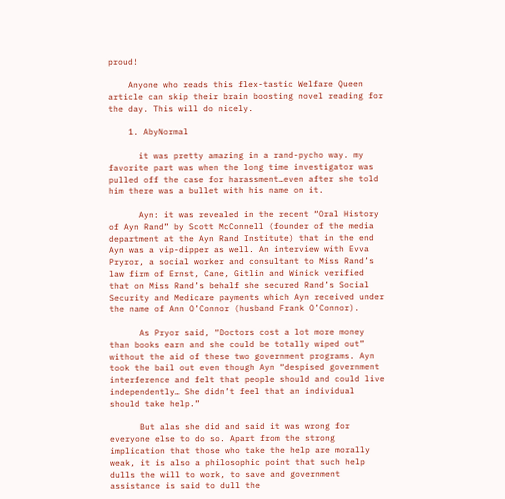proud!

    Anyone who reads this flex-tastic Welfare Queen article can skip their brain boosting novel reading for the day. This will do nicely.

    1. AbyNormal

      it was pretty amazing in a rand-pycho way. my favorite part was when the long time investigator was pulled off the case for harassment…even after she told him there was a bullet with his name on it.

      Ayn: it was revealed in the recent “Oral History of Ayn Rand” by Scott McConnell (founder of the media department at the Ayn Rand Institute) that in the end Ayn was a vip-dipper as well. An interview with Evva Pryror, a social worker and consultant to Miss Rand’s law firm of Ernst, Cane, Gitlin and Winick verified that on Miss Rand’s behalf she secured Rand’s Social Security and Medicare payments which Ayn received under the name of Ann O’Connor (husband Frank O’Connor).

      As Pryor said, “Doctors cost a lot more money than books earn and she could be totally wiped out” without the aid of these two government programs. Ayn took the bail out even though Ayn “despised government interference and felt that people should and could live independently… She didn’t feel that an individual should take help.”

      But alas she did and said it was wrong for everyone else to do so. Apart from the strong implication that those who take the help are morally weak, it is also a philosophic point that such help dulls the will to work, to save and government assistance is said to dull the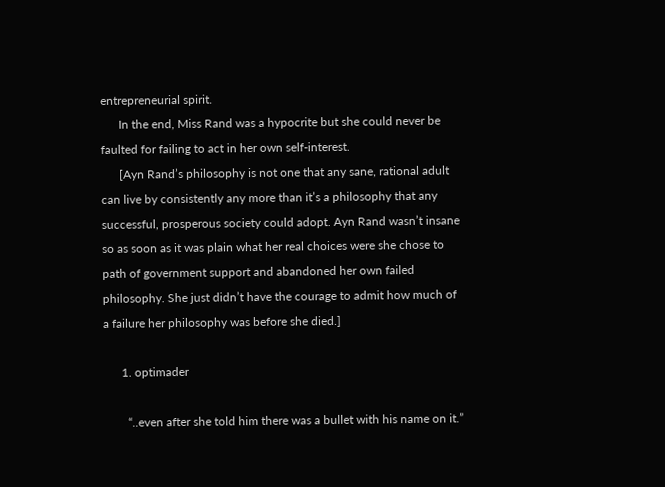entrepreneurial spirit.
      In the end, Miss Rand was a hypocrite but she could never be faulted for failing to act in her own self-interest.
      [Ayn Rand’s philosophy is not one that any sane, rational adult can live by consistently any more than it’s a philosophy that any successful, prosperous society could adopt. Ayn Rand wasn’t insane so as soon as it was plain what her real choices were she chose to path of government support and abandoned her own failed philosophy. She just didn’t have the courage to admit how much of a failure her philosophy was before she died.]

      1. optimader

        “..even after she told him there was a bullet with his name on it.”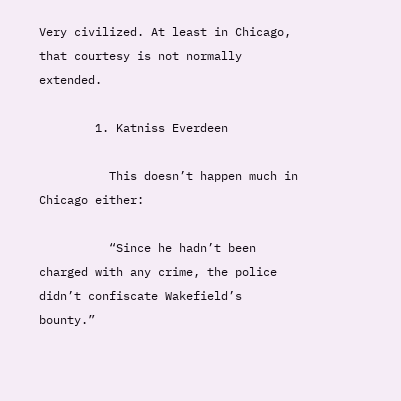Very civilized. At least in Chicago, that courtesy is not normally extended.

        1. Katniss Everdeen

          This doesn’t happen much in Chicago either:

          “Since he hadn’t been charged with any crime, the police didn’t confiscate Wakefield’s bounty.”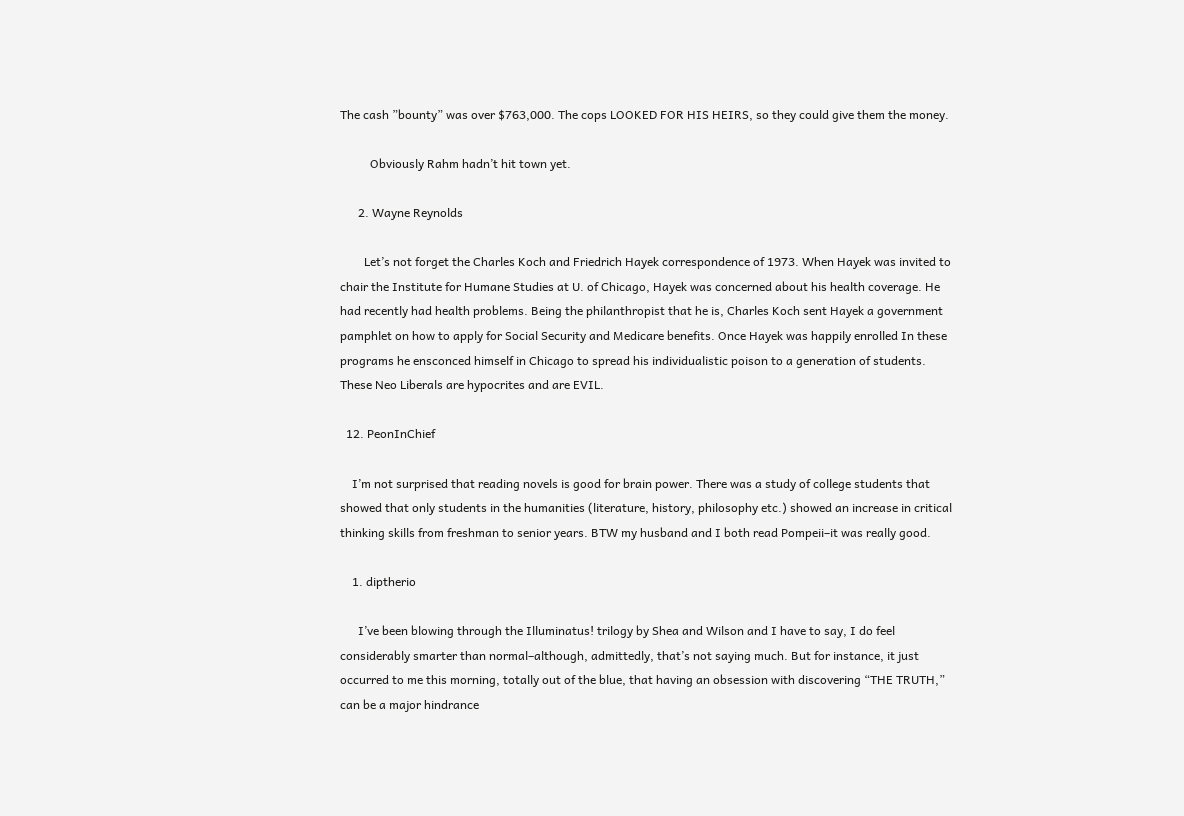The cash ”bounty” was over $763,000. The cops LOOKED FOR HIS HEIRS, so they could give them the money.

          Obviously Rahm hadn’t hit town yet.

      2. Wayne Reynolds

        Let’s not forget the Charles Koch and Friedrich Hayek correspondence of 1973. When Hayek was invited to chair the Institute for Humane Studies at U. of Chicago, Hayek was concerned about his health coverage. He had recently had health problems. Being the philanthropist that he is, Charles Koch sent Hayek a government pamphlet on how to apply for Social Security and Medicare benefits. Once Hayek was happily enrolled In these programs he ensconced himself in Chicago to spread his individualistic poison to a generation of students. These Neo Liberals are hypocrites and are EVIL.

  12. PeonInChief

    I’m not surprised that reading novels is good for brain power. There was a study of college students that showed that only students in the humanities (literature, history, philosophy etc.) showed an increase in critical thinking skills from freshman to senior years. BTW my husband and I both read Pompeii–it was really good.

    1. diptherio

      I’ve been blowing through the Illuminatus! trilogy by Shea and Wilson and I have to say, I do feel considerably smarter than normal–although, admittedly, that’s not saying much. But for instance, it just occurred to me this morning, totally out of the blue, that having an obsession with discovering “THE TRUTH,” can be a major hindrance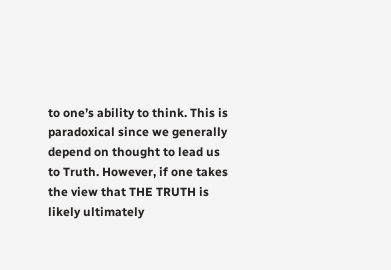to one’s ability to think. This is paradoxical since we generally depend on thought to lead us to Truth. However, if one takes the view that THE TRUTH is likely ultimately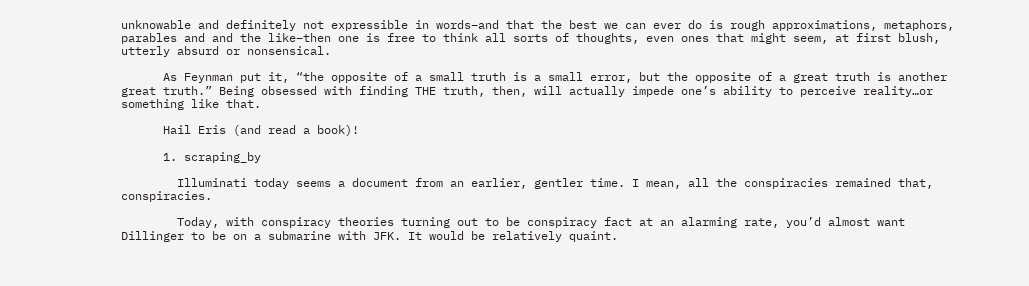unknowable and definitely not expressible in words–and that the best we can ever do is rough approximations, metaphors, parables and and the like–then one is free to think all sorts of thoughts, even ones that might seem, at first blush, utterly absurd or nonsensical.

      As Feynman put it, “the opposite of a small truth is a small error, but the opposite of a great truth is another great truth.” Being obsessed with finding THE truth, then, will actually impede one’s ability to perceive reality…or something like that.

      Hail Eris (and read a book)!

      1. scraping_by

        Illuminati today seems a document from an earlier, gentler time. I mean, all the conspiracies remained that, conspiracies.

        Today, with conspiracy theories turning out to be conspiracy fact at an alarming rate, you’d almost want Dillinger to be on a submarine with JFK. It would be relatively quaint.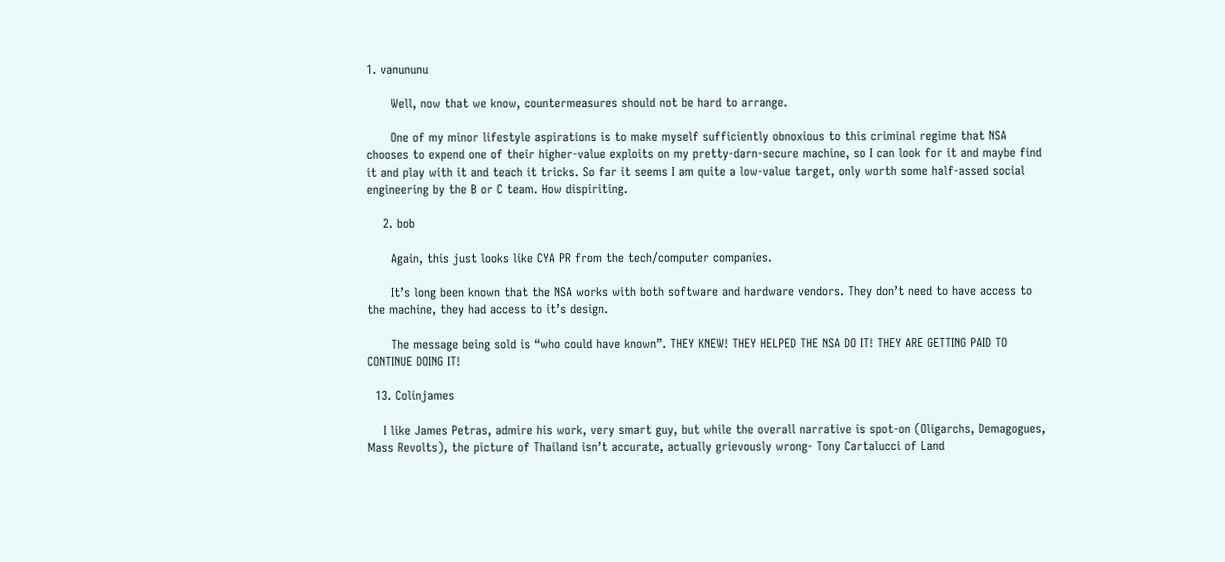1. vanununu

      Well, now that we know, countermeasures should not be hard to arrange.

      One of my minor lifestyle aspirations is to make myself sufficiently obnoxious to this criminal regime that NSA chooses to expend one of their higher-value exploits on my pretty-darn-secure machine, so I can look for it and maybe find it and play with it and teach it tricks. So far it seems I am quite a low-value target, only worth some half-assed social engineering by the B or C team. How dispiriting.

    2. bob

      Again, this just looks like CYA PR from the tech/computer companies.

      It’s long been known that the NSA works with both software and hardware vendors. They don’t need to have access to the machine, they had access to it’s design.

      The message being sold is “who could have known”. THEY KNEW! THEY HELPED THE NSA DO IT! THEY ARE GETTING PAID TO CONTINUE DOING IT!

  13. Colinjames

    I like James Petras, admire his work, very smart guy, but while the overall narrative is spot-on (Oligarchs, Demagogues, Mass Revolts), the picture of Thailand isn’t accurate, actually grievously wrong- Tony Cartalucci of Land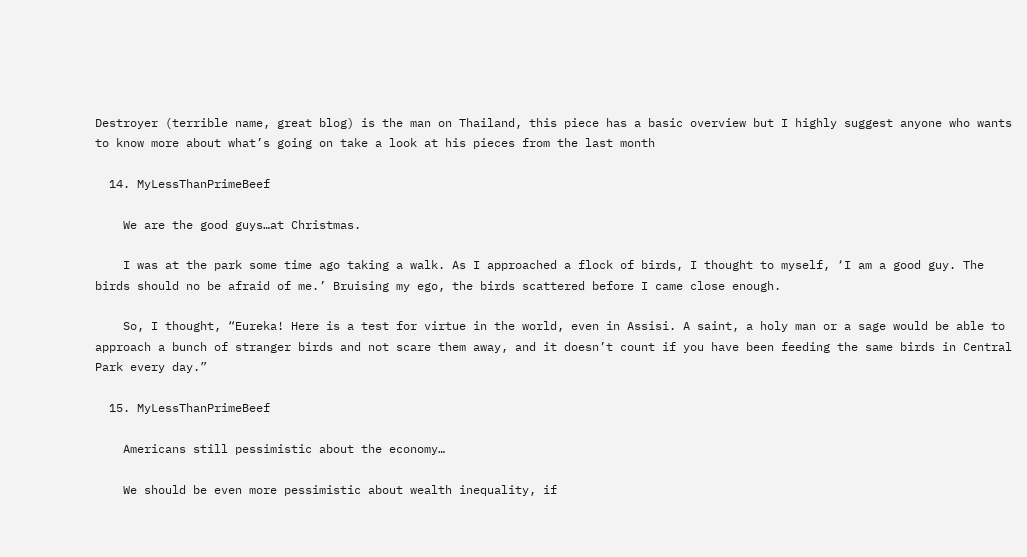Destroyer (terrible name, great blog) is the man on Thailand, this piece has a basic overview but I highly suggest anyone who wants to know more about what’s going on take a look at his pieces from the last month

  14. MyLessThanPrimeBeef

    We are the good guys…at Christmas.

    I was at the park some time ago taking a walk. As I approached a flock of birds, I thought to myself, ‘I am a good guy. The birds should no be afraid of me.’ Bruising my ego, the birds scattered before I came close enough.

    So, I thought, “Eureka! Here is a test for virtue in the world, even in Assisi. A saint, a holy man or a sage would be able to approach a bunch of stranger birds and not scare them away, and it doesn’t count if you have been feeding the same birds in Central Park every day.”

  15. MyLessThanPrimeBeef

    Americans still pessimistic about the economy…

    We should be even more pessimistic about wealth inequality, if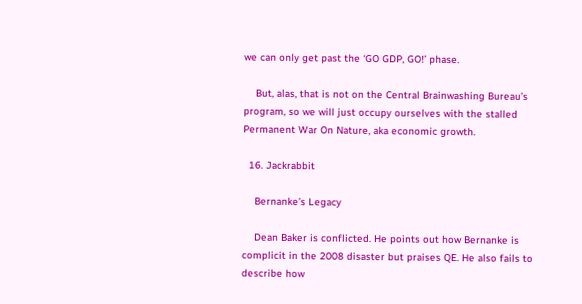we can only get past the ‘GO GDP, GO!’ phase.

    But, alas, that is not on the Central Brainwashing Bureau’s program, so we will just occupy ourselves with the stalled Permanent War On Nature, aka economic growth.

  16. Jackrabbit

    Bernanke’s Legacy

    Dean Baker is conflicted. He points out how Bernanke is complicit in the 2008 disaster but praises QE. He also fails to describe how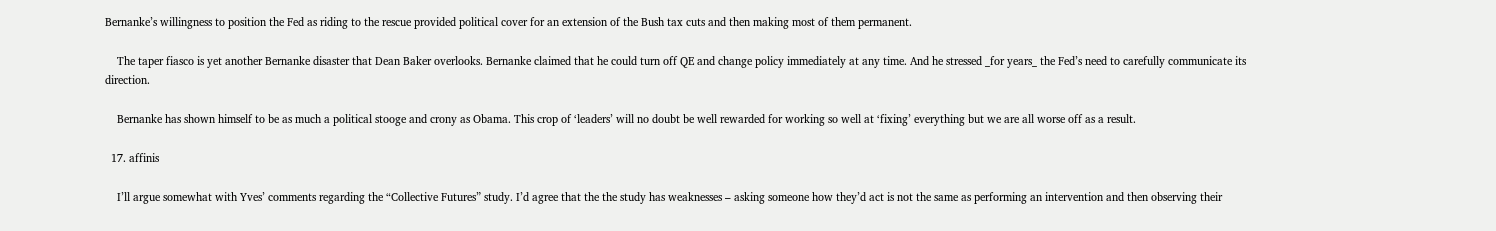Bernanke’s willingness to position the Fed as riding to the rescue provided political cover for an extension of the Bush tax cuts and then making most of them permanent.

    The taper fiasco is yet another Bernanke disaster that Dean Baker overlooks. Bernanke claimed that he could turn off QE and change policy immediately at any time. And he stressed _for years_ the Fed’s need to carefully communicate its direction.

    Bernanke has shown himself to be as much a political stooge and crony as Obama. This crop of ‘leaders’ will no doubt be well rewarded for working so well at ‘fixing’ everything but we are all worse off as a result.

  17. affinis

    I’ll argue somewhat with Yves’ comments regarding the “Collective Futures” study. I’d agree that the the study has weaknesses – asking someone how they’d act is not the same as performing an intervention and then observing their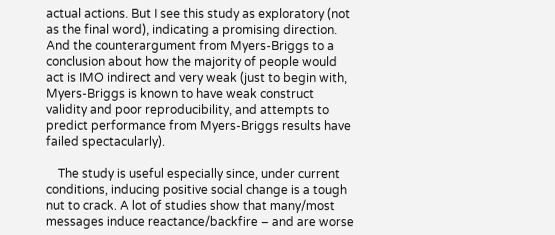actual actions. But I see this study as exploratory (not as the final word), indicating a promising direction. And the counterargument from Myers-Briggs to a conclusion about how the majority of people would act is IMO indirect and very weak (just to begin with, Myers-Briggs is known to have weak construct validity and poor reproducibility, and attempts to predict performance from Myers-Briggs results have failed spectacularly).

    The study is useful especially since, under current conditions, inducing positive social change is a tough nut to crack. A lot of studies show that many/most messages induce reactance/backfire – and are worse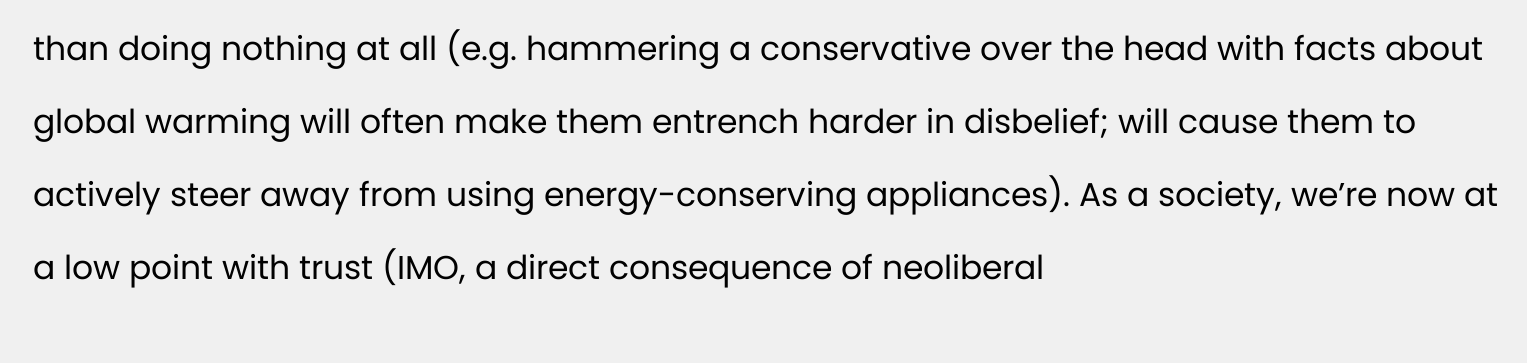than doing nothing at all (e.g. hammering a conservative over the head with facts about global warming will often make them entrench harder in disbelief; will cause them to actively steer away from using energy-conserving appliances). As a society, we’re now at a low point with trust (IMO, a direct consequence of neoliberal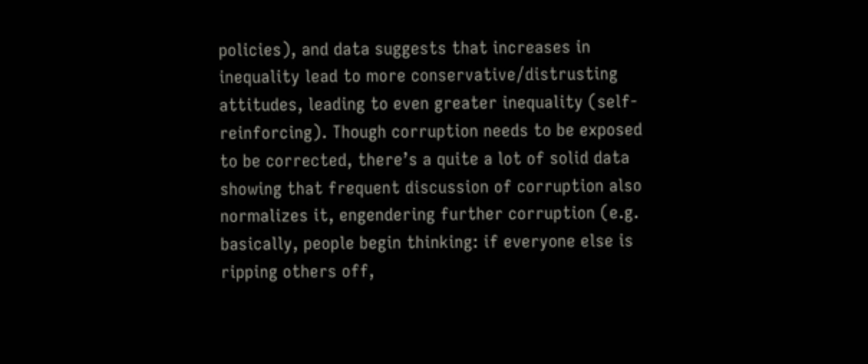policies), and data suggests that increases in inequality lead to more conservative/distrusting attitudes, leading to even greater inequality (self-reinforcing). Though corruption needs to be exposed to be corrected, there’s a quite a lot of solid data showing that frequent discussion of corruption also normalizes it, engendering further corruption (e.g. basically, people begin thinking: if everyone else is ripping others off,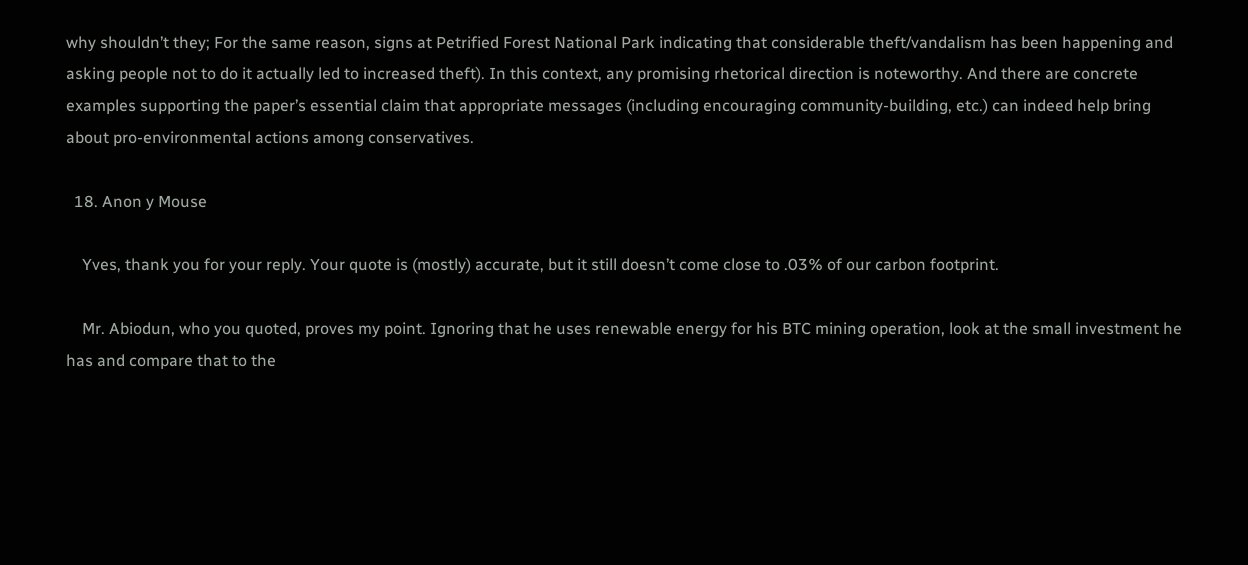why shouldn’t they; For the same reason, signs at Petrified Forest National Park indicating that considerable theft/vandalism has been happening and asking people not to do it actually led to increased theft). In this context, any promising rhetorical direction is noteworthy. And there are concrete examples supporting the paper’s essential claim that appropriate messages (including encouraging community-building, etc.) can indeed help bring about pro-environmental actions among conservatives.

  18. Anon y Mouse

    Yves, thank you for your reply. Your quote is (mostly) accurate, but it still doesn’t come close to .03% of our carbon footprint.

    Mr. Abiodun, who you quoted, proves my point. Ignoring that he uses renewable energy for his BTC mining operation, look at the small investment he has and compare that to the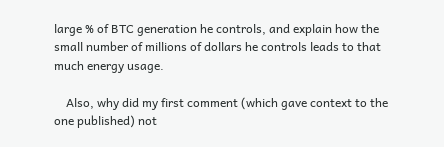large % of BTC generation he controls, and explain how the small number of millions of dollars he controls leads to that much energy usage.

    Also, why did my first comment (which gave context to the one published) not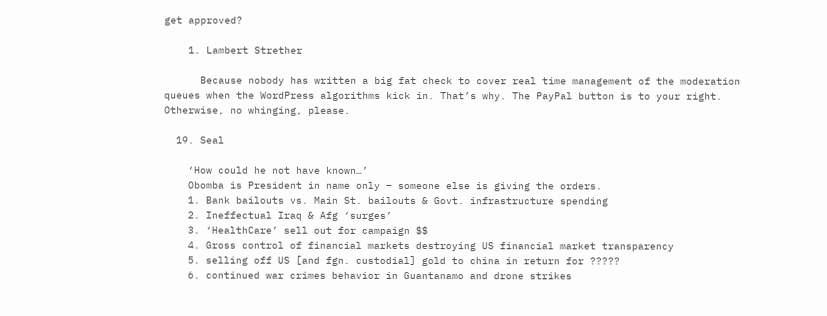get approved?

    1. Lambert Strether

      Because nobody has written a big fat check to cover real time management of the moderation queues when the WordPress algorithms kick in. That’s why. The PayPal button is to your right. Otherwise, no whinging, please.

  19. Seal

    ‘How could he not have known…’
    Obomba is President in name only – someone else is giving the orders.
    1. Bank bailouts vs. Main St. bailouts & Govt. infrastructure spending
    2. Ineffectual Iraq & Afg ‘surges’
    3. ‘HealthCare’ sell out for campaign $$
    4. Gross control of financial markets destroying US financial market transparency
    5. selling off US [and fgn. custodial] gold to china in return for ?????
    6. continued war crimes behavior in Guantanamo and drone strikes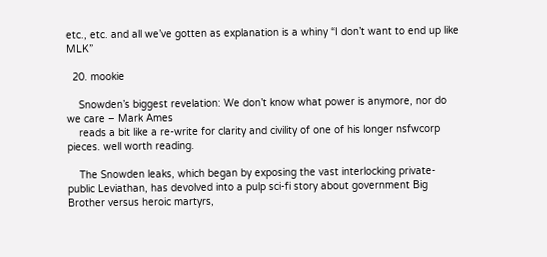etc., etc. and all we’ve gotten as explanation is a whiny “I don’t want to end up like MLK”

  20. mookie

    Snowden’s biggest revelation: We don’t know what power is anymore, nor do we care – Mark Ames
    reads a bit like a re-write for clarity and civility of one of his longer nsfwcorp pieces. well worth reading.

    The Snowden leaks, which began by exposing the vast interlocking private-public Leviathan, has devolved into a pulp sci-fi story about government Big Brother versus heroic martyrs,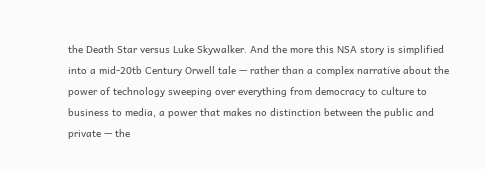the Death Star versus Luke Skywalker. And the more this NSA story is simplified into a mid-20tb Century Orwell tale — rather than a complex narrative about the power of technology sweeping over everything from democracy to culture to business to media, a power that makes no distinction between the public and private — the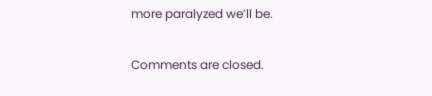more paralyzed we’ll be.

Comments are closed.